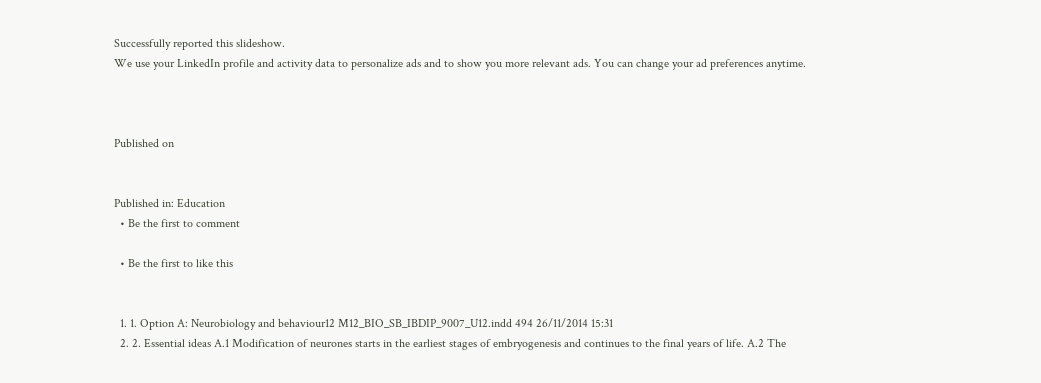Successfully reported this slideshow.
We use your LinkedIn profile and activity data to personalize ads and to show you more relevant ads. You can change your ad preferences anytime.



Published on


Published in: Education
  • Be the first to comment

  • Be the first to like this


  1. 1. Option A: Neurobiology and behaviour12 M12_BIO_SB_IBDIP_9007_U12.indd 494 26/11/2014 15:31
  2. 2. Essential ideas A.1 Modification of neurones starts in the earliest stages of embryogenesis and continues to the final years of life. A.2 The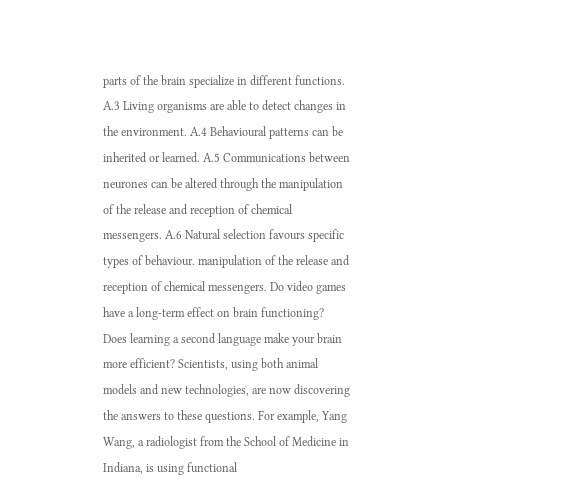parts of the brain specialize in different functions. A.3 Living organisms are able to detect changes in the environment. A.4 Behavioural patterns can be inherited or learned. A.5 Communications between neurones can be altered through the manipulation of the release and reception of chemical messengers. A.6 Natural selection favours specific types of behaviour. manipulation of the release and reception of chemical messengers. Do video games have a long-term effect on brain functioning? Does learning a second language make your brain more efficient? Scientists, using both animal models and new technologies, are now discovering the answers to these questions. For example, Yang Wang, a radiologist from the School of Medicine in Indiana, is using functional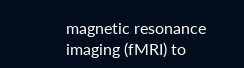magnetic resonance imaging (fMRI) to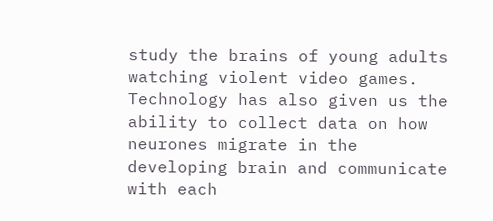study the brains of young adults watching violent video games. Technology has also given us the ability to collect data on how neurones migrate in the developing brain and communicate with each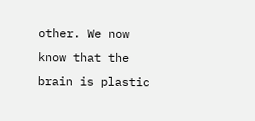other. We now know that the brain is plastic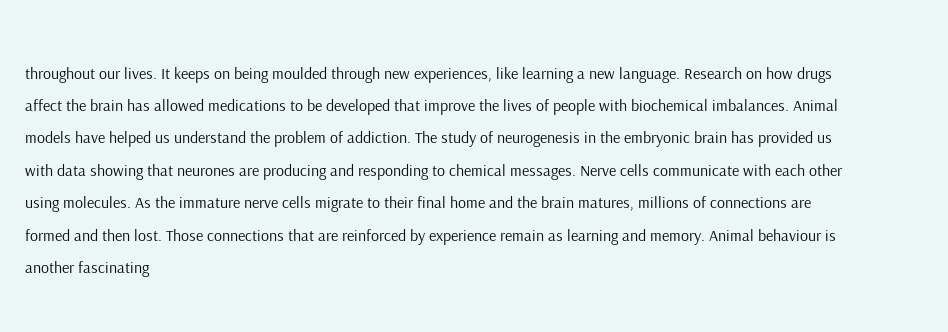throughout our lives. It keeps on being moulded through new experiences, like learning a new language. Research on how drugs affect the brain has allowed medications to be developed that improve the lives of people with biochemical imbalances. Animal models have helped us understand the problem of addiction. The study of neurogenesis in the embryonic brain has provided us with data showing that neurones are producing and responding to chemical messages. Nerve cells communicate with each other using molecules. As the immature nerve cells migrate to their final home and the brain matures, millions of connections are formed and then lost. Those connections that are reinforced by experience remain as learning and memory. Animal behaviour is another fascinating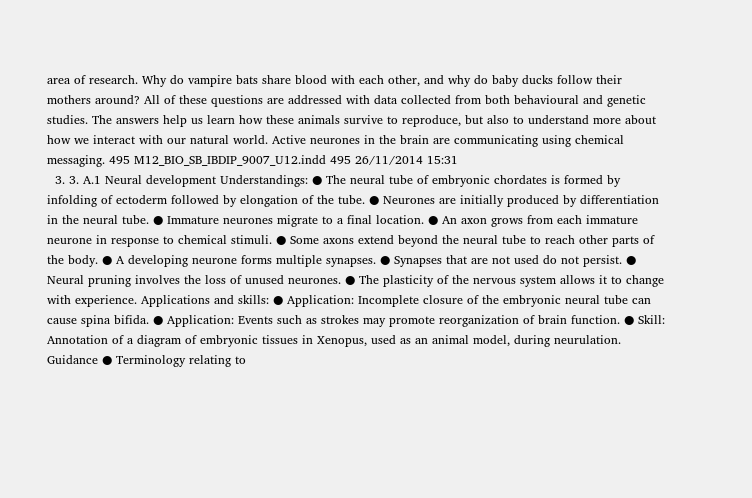area of research. Why do vampire bats share blood with each other, and why do baby ducks follow their mothers around? All of these questions are addressed with data collected from both behavioural and genetic studies. The answers help us learn how these animals survive to reproduce, but also to understand more about how we interact with our natural world. Active neurones in the brain are communicating using chemical messaging. 495 M12_BIO_SB_IBDIP_9007_U12.indd 495 26/11/2014 15:31
  3. 3. A.1 Neural development Understandings: ● The neural tube of embryonic chordates is formed by infolding of ectoderm followed by elongation of the tube. ● Neurones are initially produced by differentiation in the neural tube. ● Immature neurones migrate to a final location. ● An axon grows from each immature neurone in response to chemical stimuli. ● Some axons extend beyond the neural tube to reach other parts of the body. ● A developing neurone forms multiple synapses. ● Synapses that are not used do not persist. ● Neural pruning involves the loss of unused neurones. ● The plasticity of the nervous system allows it to change with experience. Applications and skills: ● Application: Incomplete closure of the embryonic neural tube can cause spina bifida. ● Application: Events such as strokes may promote reorganization of brain function. ● Skill: Annotation of a diagram of embryonic tissues in Xenopus, used as an animal model, during neurulation. Guidance ● Terminology relating to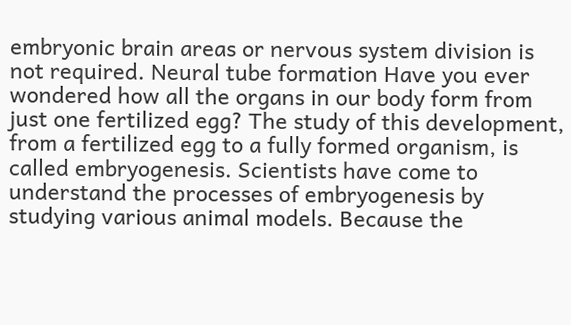embryonic brain areas or nervous system division is not required. Neural tube formation Have you ever wondered how all the organs in our body form from just one fertilized egg? The study of this development, from a fertilized egg to a fully formed organism, is called embryogenesis. Scientists have come to understand the processes of embryogenesis by studying various animal models. Because the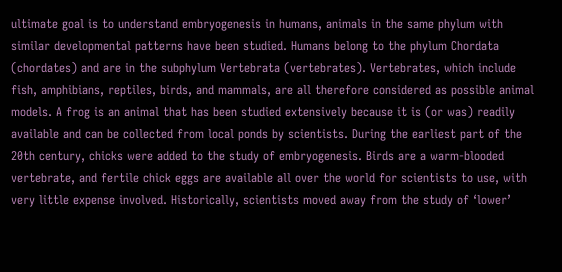ultimate goal is to understand embryogenesis in humans, animals in the same phylum with similar developmental patterns have been studied. Humans belong to the phylum Chordata (chordates) and are in the subphylum Vertebrata (vertebrates). Vertebrates, which include fish, amphibians, reptiles, birds, and mammals, are all therefore considered as possible animal models. A frog is an animal that has been studied extensively because it is (or was) readily available and can be collected from local ponds by scientists. During the earliest part of the 20th century, chicks were added to the study of embryogenesis. Birds are a warm-blooded vertebrate, and fertile chick eggs are available all over the world for scientists to use, with very little expense involved. Historically, scientists moved away from the study of ‘lower’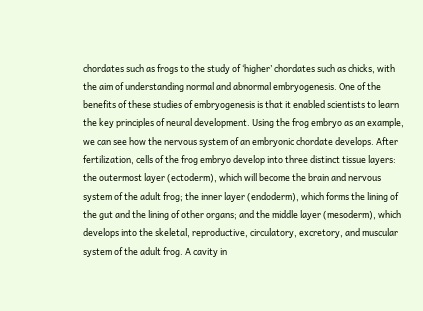chordates such as frogs to the study of ‘higher’ chordates such as chicks, with the aim of understanding normal and abnormal embryogenesis. One of the benefits of these studies of embryogenesis is that it enabled scientists to learn the key principles of neural development. Using the frog embryo as an example, we can see how the nervous system of an embryonic chordate develops. After fertilization, cells of the frog embryo develop into three distinct tissue layers: the outermost layer (ectoderm), which will become the brain and nervous system of the adult frog; the inner layer (endoderm), which forms the lining of the gut and the lining of other organs; and the middle layer (mesoderm), which develops into the skeletal, reproductive, circulatory, excretory, and muscular system of the adult frog. A cavity in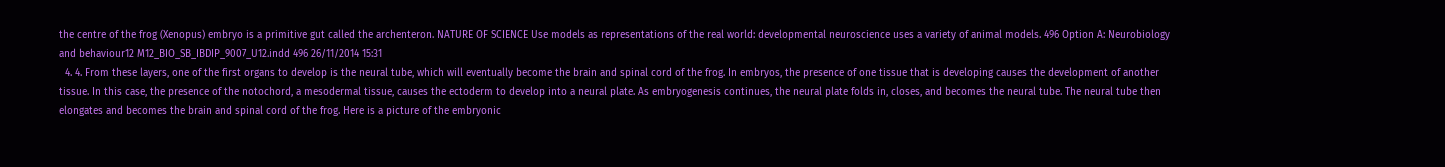the centre of the frog (Xenopus) embryo is a primitive gut called the archenteron. NATURE OF SCIENCE Use models as representations of the real world: developmental neuroscience uses a variety of animal models. 496 Option A: Neurobiology and behaviour12 M12_BIO_SB_IBDIP_9007_U12.indd 496 26/11/2014 15:31
  4. 4. From these layers, one of the first organs to develop is the neural tube, which will eventually become the brain and spinal cord of the frog. In embryos, the presence of one tissue that is developing causes the development of another tissue. In this case, the presence of the notochord, a mesodermal tissue, causes the ectoderm to develop into a neural plate. As embryogenesis continues, the neural plate folds in, closes, and becomes the neural tube. The neural tube then elongates and becomes the brain and spinal cord of the frog. Here is a picture of the embryonic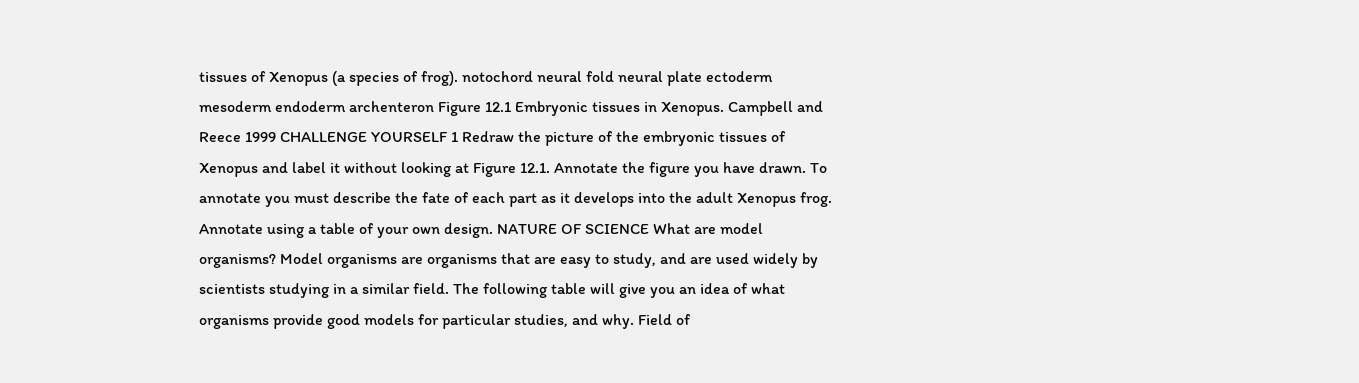tissues of Xenopus (a species of frog). notochord neural fold neural plate ectoderm mesoderm endoderm archenteron Figure 12.1 Embryonic tissues in Xenopus. Campbell and Reece 1999 CHALLENGE YOURSELF 1 Redraw the picture of the embryonic tissues of Xenopus and label it without looking at Figure 12.1. Annotate the figure you have drawn. To annotate you must describe the fate of each part as it develops into the adult Xenopus frog. Annotate using a table of your own design. NATURE OF SCIENCE What are model organisms? Model organisms are organisms that are easy to study, and are used widely by scientists studying in a similar field. The following table will give you an idea of what organisms provide good models for particular studies, and why. Field of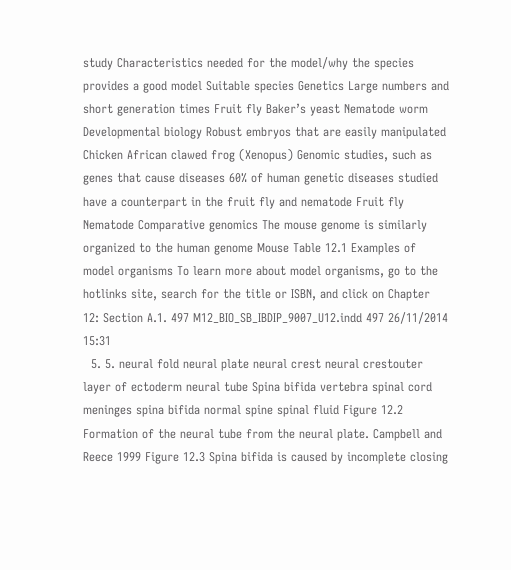study Characteristics needed for the model/why the species provides a good model Suitable species Genetics Large numbers and short generation times Fruit fly Baker’s yeast Nematode worm Developmental biology Robust embryos that are easily manipulated Chicken African clawed frog (Xenopus) Genomic studies, such as genes that cause diseases 60% of human genetic diseases studied have a counterpart in the fruit fly and nematode Fruit fly Nematode Comparative genomics The mouse genome is similarly organized to the human genome Mouse Table 12.1 Examples of model organisms To learn more about model organisms, go to the hotlinks site, search for the title or ISBN, and click on Chapter 12: Section A.1. 497 M12_BIO_SB_IBDIP_9007_U12.indd 497 26/11/2014 15:31
  5. 5. neural fold neural plate neural crest neural crestouter layer of ectoderm neural tube Spina bifida vertebra spinal cord meninges spina bifida normal spine spinal fluid Figure 12.2 Formation of the neural tube from the neural plate. Campbell and Reece 1999 Figure 12.3 Spina bifida is caused by incomplete closing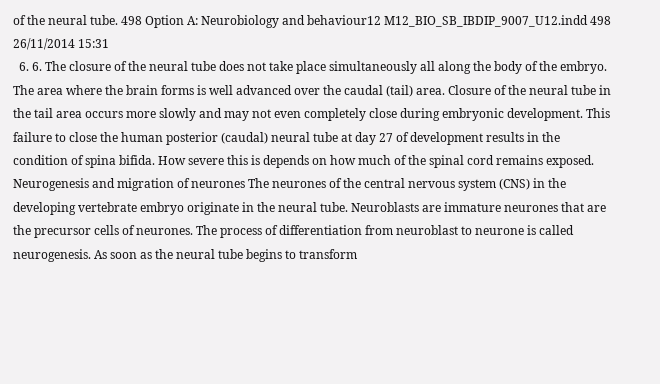of the neural tube. 498 Option A: Neurobiology and behaviour12 M12_BIO_SB_IBDIP_9007_U12.indd 498 26/11/2014 15:31
  6. 6. The closure of the neural tube does not take place simultaneously all along the body of the embryo. The area where the brain forms is well advanced over the caudal (tail) area. Closure of the neural tube in the tail area occurs more slowly and may not even completely close during embryonic development. This failure to close the human posterior (caudal) neural tube at day 27 of development results in the condition of spina bifida. How severe this is depends on how much of the spinal cord remains exposed. Neurogenesis and migration of neurones The neurones of the central nervous system (CNS) in the developing vertebrate embryo originate in the neural tube. Neuroblasts are immature neurones that are the precursor cells of neurones. The process of differentiation from neuroblast to neurone is called neurogenesis. As soon as the neural tube begins to transform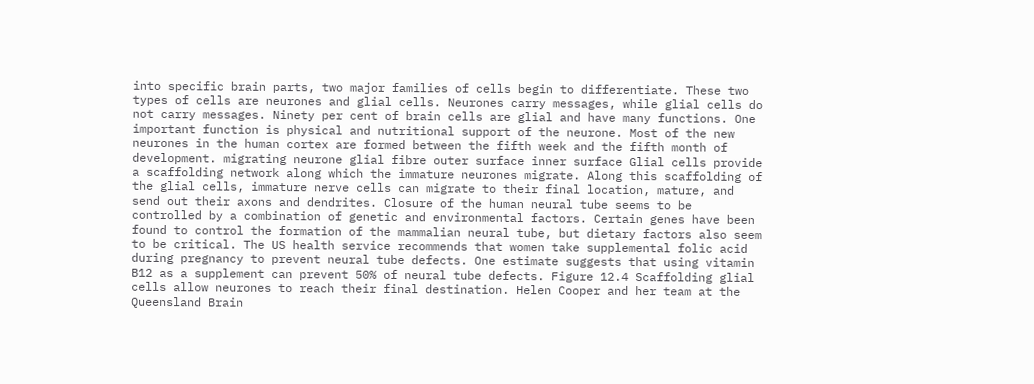into specific brain parts, two major families of cells begin to differentiate. These two types of cells are neurones and glial cells. Neurones carry messages, while glial cells do not carry messages. Ninety per cent of brain cells are glial and have many functions. One important function is physical and nutritional support of the neurone. Most of the new neurones in the human cortex are formed between the fifth week and the fifth month of development. migrating neurone glial fibre outer surface inner surface Glial cells provide a scaffolding network along which the immature neurones migrate. Along this scaffolding of the glial cells, immature nerve cells can migrate to their final location, mature, and send out their axons and dendrites. Closure of the human neural tube seems to be controlled by a combination of genetic and environmental factors. Certain genes have been found to control the formation of the mammalian neural tube, but dietary factors also seem to be critical. The US health service recommends that women take supplemental folic acid during pregnancy to prevent neural tube defects. One estimate suggests that using vitamin B12 as a supplement can prevent 50% of neural tube defects. Figure 12.4 Scaffolding glial cells allow neurones to reach their final destination. Helen Cooper and her team at the Queensland Brain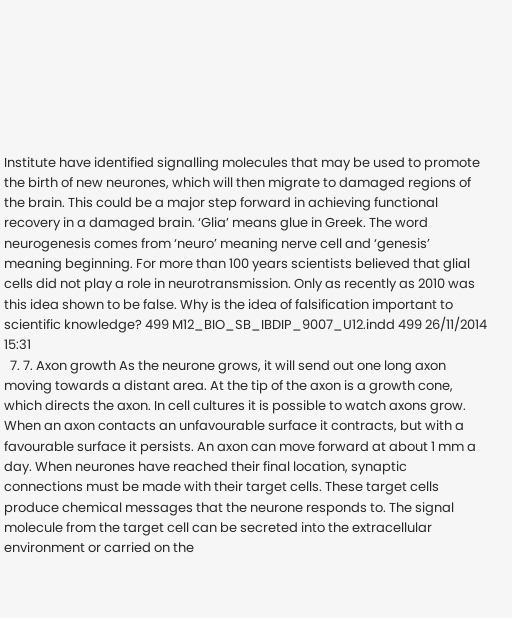Institute have identified signalling molecules that may be used to promote the birth of new neurones, which will then migrate to damaged regions of the brain. This could be a major step forward in achieving functional recovery in a damaged brain. ‘Glia’ means glue in Greek. The word neurogenesis comes from ‘neuro’ meaning nerve cell and ‘genesis’ meaning beginning. For more than 100 years scientists believed that glial cells did not play a role in neurotransmission. Only as recently as 2010 was this idea shown to be false. Why is the idea of falsification important to scientific knowledge? 499 M12_BIO_SB_IBDIP_9007_U12.indd 499 26/11/2014 15:31
  7. 7. Axon growth As the neurone grows, it will send out one long axon moving towards a distant area. At the tip of the axon is a growth cone, which directs the axon. In cell cultures it is possible to watch axons grow. When an axon contacts an unfavourable surface it contracts, but with a favourable surface it persists. An axon can move forward at about 1 mm a day. When neurones have reached their final location, synaptic connections must be made with their target cells. These target cells produce chemical messages that the neurone responds to. The signal molecule from the target cell can be secreted into the extracellular environment or carried on the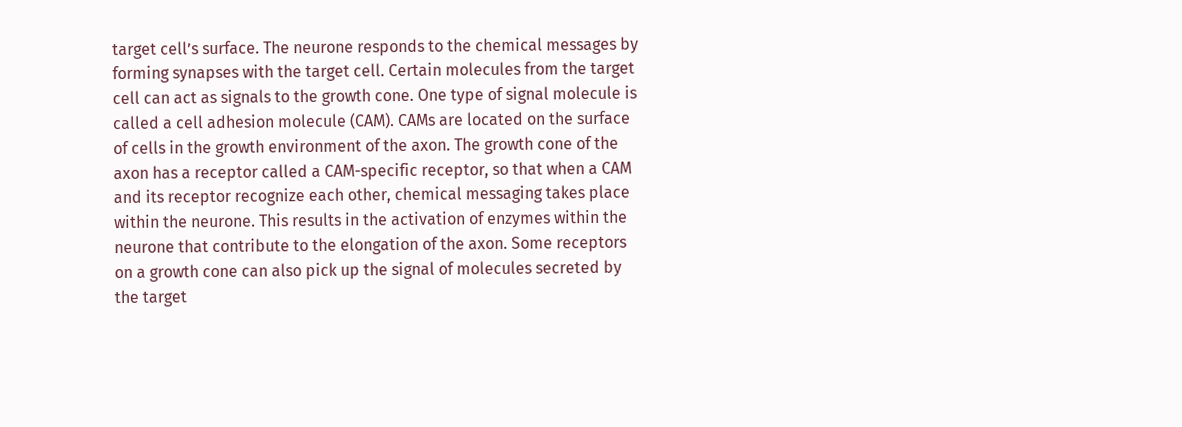target cell’s surface. The neurone responds to the chemical messages by forming synapses with the target cell. Certain molecules from the target cell can act as signals to the growth cone. One type of signal molecule is called a cell adhesion molecule (CAM). CAMs are located on the surface of cells in the growth environment of the axon. The growth cone of the axon has a receptor called a CAM-specific receptor, so that when a CAM and its receptor recognize each other, chemical messaging takes place within the neurone. This results in the activation of enzymes within the neurone that contribute to the elongation of the axon. Some receptors on a growth cone can also pick up the signal of molecules secreted by the target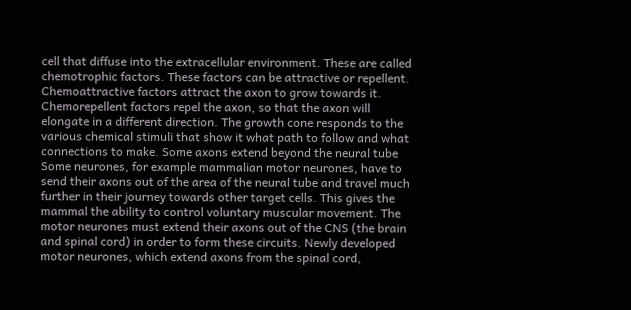cell that diffuse into the extracellular environment. These are called chemotrophic factors. These factors can be attractive or repellent. Chemoattractive factors attract the axon to grow towards it. Chemorepellent factors repel the axon, so that the axon will elongate in a different direction. The growth cone responds to the various chemical stimuli that show it what path to follow and what connections to make. Some axons extend beyond the neural tube Some neurones, for example mammalian motor neurones, have to send their axons out of the area of the neural tube and travel much further in their journey towards other target cells. This gives the mammal the ability to control voluntary muscular movement. The motor neurones must extend their axons out of the CNS (the brain and spinal cord) in order to form these circuits. Newly developed motor neurones, which extend axons from the spinal cord,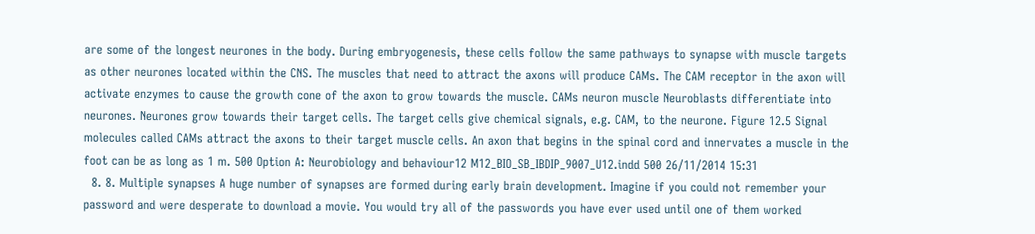are some of the longest neurones in the body. During embryogenesis, these cells follow the same pathways to synapse with muscle targets as other neurones located within the CNS. The muscles that need to attract the axons will produce CAMs. The CAM receptor in the axon will activate enzymes to cause the growth cone of the axon to grow towards the muscle. CAMs neuron muscle Neuroblasts differentiate into neurones. Neurones grow towards their target cells. The target cells give chemical signals, e.g. CAM, to the neurone. Figure 12.5 Signal molecules called CAMs attract the axons to their target muscle cells. An axon that begins in the spinal cord and innervates a muscle in the foot can be as long as 1 m. 500 Option A: Neurobiology and behaviour12 M12_BIO_SB_IBDIP_9007_U12.indd 500 26/11/2014 15:31
  8. 8. Multiple synapses A huge number of synapses are formed during early brain development. Imagine if you could not remember your password and were desperate to download a movie. You would try all of the passwords you have ever used until one of them worked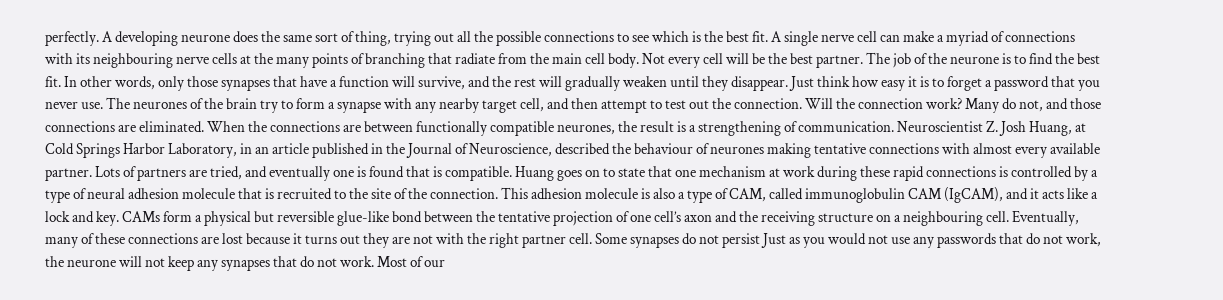perfectly. A developing neurone does the same sort of thing, trying out all the possible connections to see which is the best fit. A single nerve cell can make a myriad of connections with its neighbouring nerve cells at the many points of branching that radiate from the main cell body. Not every cell will be the best partner. The job of the neurone is to find the best fit. In other words, only those synapses that have a function will survive, and the rest will gradually weaken until they disappear. Just think how easy it is to forget a password that you never use. The neurones of the brain try to form a synapse with any nearby target cell, and then attempt to test out the connection. Will the connection work? Many do not, and those connections are eliminated. When the connections are between functionally compatible neurones, the result is a strengthening of communication. Neuroscientist Z. Josh Huang, at Cold Springs Harbor Laboratory, in an article published in the Journal of Neuroscience, described the behaviour of neurones making tentative connections with almost every available partner. Lots of partners are tried, and eventually one is found that is compatible. Huang goes on to state that one mechanism at work during these rapid connections is controlled by a type of neural adhesion molecule that is recruited to the site of the connection. This adhesion molecule is also a type of CAM, called immunoglobulin CAM (IgCAM), and it acts like a lock and key. CAMs form a physical but reversible glue-like bond between the tentative projection of one cell’s axon and the receiving structure on a neighbouring cell. Eventually, many of these connections are lost because it turns out they are not with the right partner cell. Some synapses do not persist Just as you would not use any passwords that do not work, the neurone will not keep any synapses that do not work. Most of our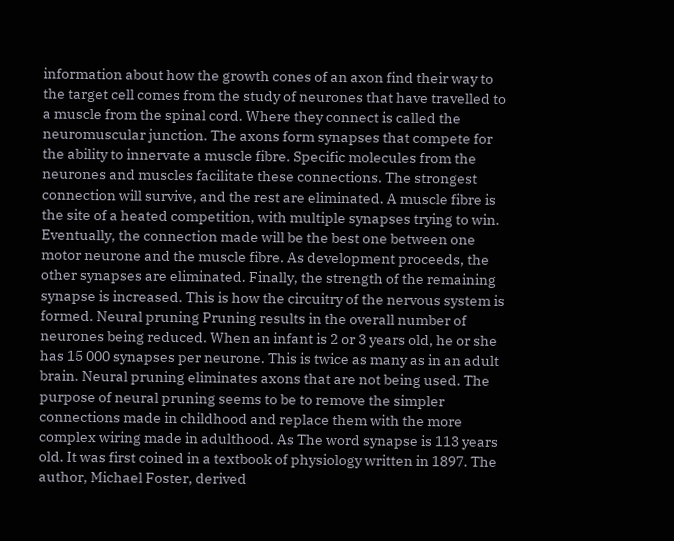information about how the growth cones of an axon find their way to the target cell comes from the study of neurones that have travelled to a muscle from the spinal cord. Where they connect is called the neuromuscular junction. The axons form synapses that compete for the ability to innervate a muscle fibre. Specific molecules from the neurones and muscles facilitate these connections. The strongest connection will survive, and the rest are eliminated. A muscle fibre is the site of a heated competition, with multiple synapses trying to win. Eventually, the connection made will be the best one between one motor neurone and the muscle fibre. As development proceeds, the other synapses are eliminated. Finally, the strength of the remaining synapse is increased. This is how the circuitry of the nervous system is formed. Neural pruning Pruning results in the overall number of neurones being reduced. When an infant is 2 or 3 years old, he or she has 15 000 synapses per neurone. This is twice as many as in an adult brain. Neural pruning eliminates axons that are not being used. The purpose of neural pruning seems to be to remove the simpler connections made in childhood and replace them with the more complex wiring made in adulthood. As The word synapse is 113 years old. It was first coined in a textbook of physiology written in 1897. The author, Michael Foster, derived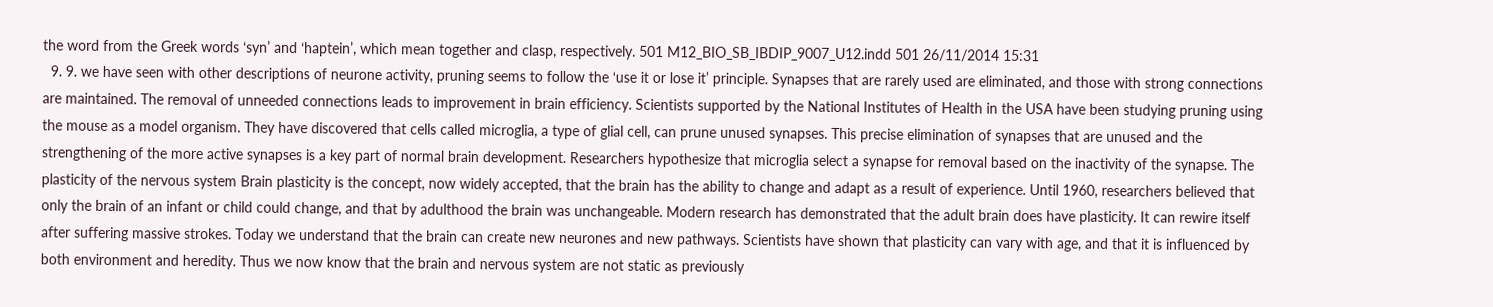the word from the Greek words ‘syn’ and ‘haptein’, which mean together and clasp, respectively. 501 M12_BIO_SB_IBDIP_9007_U12.indd 501 26/11/2014 15:31
  9. 9. we have seen with other descriptions of neurone activity, pruning seems to follow the ‘use it or lose it’ principle. Synapses that are rarely used are eliminated, and those with strong connections are maintained. The removal of unneeded connections leads to improvement in brain efficiency. Scientists supported by the National Institutes of Health in the USA have been studying pruning using the mouse as a model organism. They have discovered that cells called microglia, a type of glial cell, can prune unused synapses. This precise elimination of synapses that are unused and the strengthening of the more active synapses is a key part of normal brain development. Researchers hypothesize that microglia select a synapse for removal based on the inactivity of the synapse. The plasticity of the nervous system Brain plasticity is the concept, now widely accepted, that the brain has the ability to change and adapt as a result of experience. Until 1960, researchers believed that only the brain of an infant or child could change, and that by adulthood the brain was unchangeable. Modern research has demonstrated that the adult brain does have plasticity. It can rewire itself after suffering massive strokes. Today we understand that the brain can create new neurones and new pathways. Scientists have shown that plasticity can vary with age, and that it is influenced by both environment and heredity. Thus we now know that the brain and nervous system are not static as previously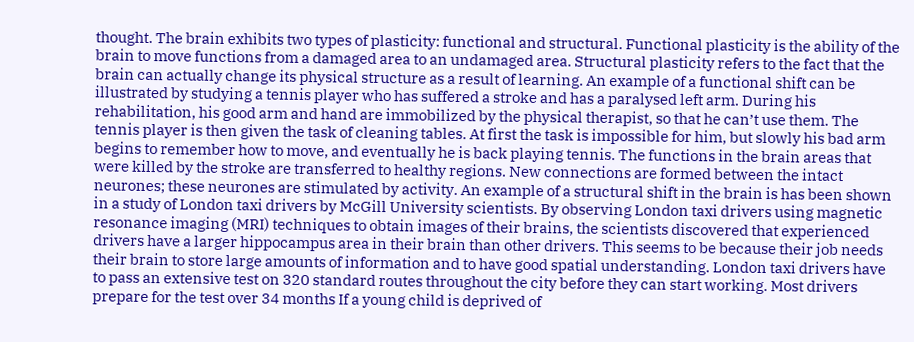thought. The brain exhibits two types of plasticity: functional and structural. Functional plasticity is the ability of the brain to move functions from a damaged area to an undamaged area. Structural plasticity refers to the fact that the brain can actually change its physical structure as a result of learning. An example of a functional shift can be illustrated by studying a tennis player who has suffered a stroke and has a paralysed left arm. During his rehabilitation, his good arm and hand are immobilized by the physical therapist, so that he can’t use them. The tennis player is then given the task of cleaning tables. At first the task is impossible for him, but slowly his bad arm begins to remember how to move, and eventually he is back playing tennis. The functions in the brain areas that were killed by the stroke are transferred to healthy regions. New connections are formed between the intact neurones; these neurones are stimulated by activity. An example of a structural shift in the brain is has been shown in a study of London taxi drivers by McGill University scientists. By observing London taxi drivers using magnetic resonance imaging (MRI) techniques to obtain images of their brains, the scientists discovered that experienced drivers have a larger hippocampus area in their brain than other drivers. This seems to be because their job needs their brain to store large amounts of information and to have good spatial understanding. London taxi drivers have to pass an extensive test on 320 standard routes throughout the city before they can start working. Most drivers prepare for the test over 34 months If a young child is deprived of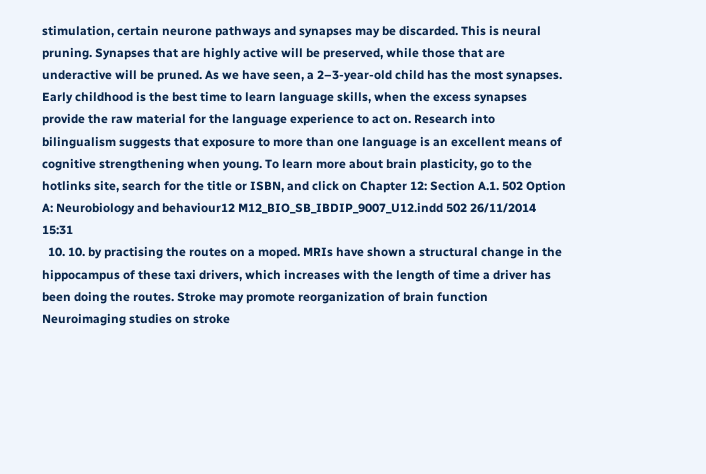stimulation, certain neurone pathways and synapses may be discarded. This is neural pruning. Synapses that are highly active will be preserved, while those that are underactive will be pruned. As we have seen, a 2–3-year-old child has the most synapses. Early childhood is the best time to learn language skills, when the excess synapses provide the raw material for the language experience to act on. Research into bilingualism suggests that exposure to more than one language is an excellent means of cognitive strengthening when young. To learn more about brain plasticity, go to the hotlinks site, search for the title or ISBN, and click on Chapter 12: Section A.1. 502 Option A: Neurobiology and behaviour12 M12_BIO_SB_IBDIP_9007_U12.indd 502 26/11/2014 15:31
  10. 10. by practising the routes on a moped. MRIs have shown a structural change in the hippocampus of these taxi drivers, which increases with the length of time a driver has been doing the routes. Stroke may promote reorganization of brain function Neuroimaging studies on stroke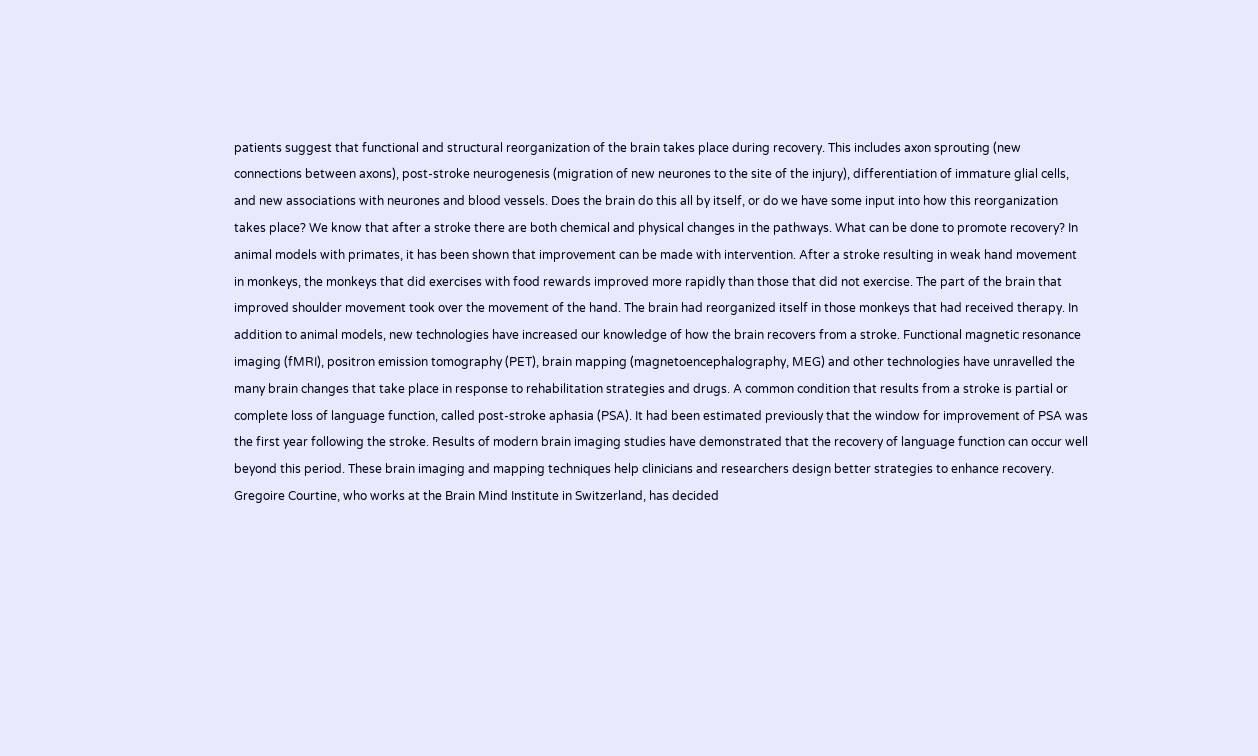patients suggest that functional and structural reorganization of the brain takes place during recovery. This includes axon sprouting (new connections between axons), post-stroke neurogenesis (migration of new neurones to the site of the injury), differentiation of immature glial cells, and new associations with neurones and blood vessels. Does the brain do this all by itself, or do we have some input into how this reorganization takes place? We know that after a stroke there are both chemical and physical changes in the pathways. What can be done to promote recovery? In animal models with primates, it has been shown that improvement can be made with intervention. After a stroke resulting in weak hand movement in monkeys, the monkeys that did exercises with food rewards improved more rapidly than those that did not exercise. The part of the brain that improved shoulder movement took over the movement of the hand. The brain had reorganized itself in those monkeys that had received therapy. In addition to animal models, new technologies have increased our knowledge of how the brain recovers from a stroke. Functional magnetic resonance imaging (fMRI), positron emission tomography (PET), brain mapping (magnetoencephalography, MEG) and other technologies have unravelled the many brain changes that take place in response to rehabilitation strategies and drugs. A common condition that results from a stroke is partial or complete loss of language function, called post-stroke aphasia (PSA). It had been estimated previously that the window for improvement of PSA was the first year following the stroke. Results of modern brain imaging studies have demonstrated that the recovery of language function can occur well beyond this period. These brain imaging and mapping techniques help clinicians and researchers design better strategies to enhance recovery. Gregoire Courtine, who works at the Brain Mind Institute in Switzerland, has decided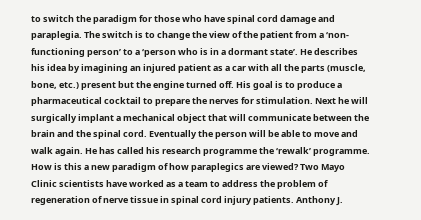to switch the paradigm for those who have spinal cord damage and paraplegia. The switch is to change the view of the patient from a ‘non-functioning person’ to a ‘person who is in a dormant state’. He describes his idea by imagining an injured patient as a car with all the parts (muscle, bone, etc.) present but the engine turned off. His goal is to produce a pharmaceutical cocktail to prepare the nerves for stimulation. Next he will surgically implant a mechanical object that will communicate between the brain and the spinal cord. Eventually the person will be able to move and walk again. He has called his research programme the ‘rewalk’ programme. How is this a new paradigm of how paraplegics are viewed? Two Mayo Clinic scientists have worked as a team to address the problem of regeneration of nerve tissue in spinal cord injury patients. Anthony J.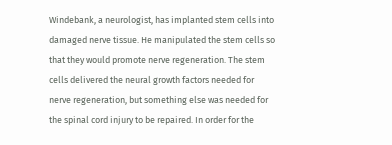Windebank, a neurologist, has implanted stem cells into damaged nerve tissue. He manipulated the stem cells so that they would promote nerve regeneration. The stem cells delivered the neural growth factors needed for nerve regeneration, but something else was needed for the spinal cord injury to be repaired. In order for the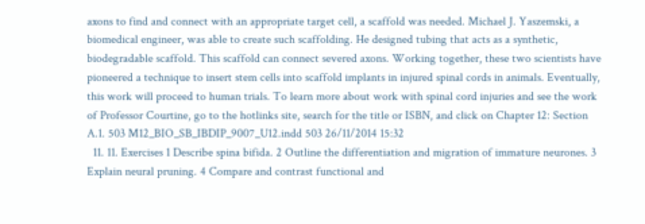axons to find and connect with an appropriate target cell, a scaffold was needed. Michael J. Yaszemski, a biomedical engineer, was able to create such scaffolding. He designed tubing that acts as a synthetic, biodegradable scaffold. This scaffold can connect severed axons. Working together, these two scientists have pioneered a technique to insert stem cells into scaffold implants in injured spinal cords in animals. Eventually, this work will proceed to human trials. To learn more about work with spinal cord injuries and see the work of Professor Courtine, go to the hotlinks site, search for the title or ISBN, and click on Chapter 12: Section A.1. 503 M12_BIO_SB_IBDIP_9007_U12.indd 503 26/11/2014 15:32
  11. 11. Exercises 1 Describe spina bifida. 2 Outline the differentiation and migration of immature neurones. 3 Explain neural pruning. 4 Compare and contrast functional and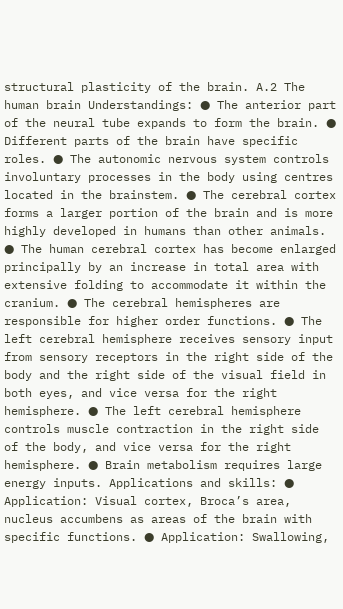structural plasticity of the brain. A.2 The human brain Understandings: ● The anterior part of the neural tube expands to form the brain. ● Different parts of the brain have specific roles. ● The autonomic nervous system controls involuntary processes in the body using centres located in the brainstem. ● The cerebral cortex forms a larger portion of the brain and is more highly developed in humans than other animals. ● The human cerebral cortex has become enlarged principally by an increase in total area with extensive folding to accommodate it within the cranium. ● The cerebral hemispheres are responsible for higher order functions. ● The left cerebral hemisphere receives sensory input from sensory receptors in the right side of the body and the right side of the visual field in both eyes, and vice versa for the right hemisphere. ● The left cerebral hemisphere controls muscle contraction in the right side of the body, and vice versa for the right hemisphere. ● Brain metabolism requires large energy inputs. Applications and skills: ● Application: Visual cortex, Broca’s area, nucleus accumbens as areas of the brain with specific functions. ● Application: Swallowing,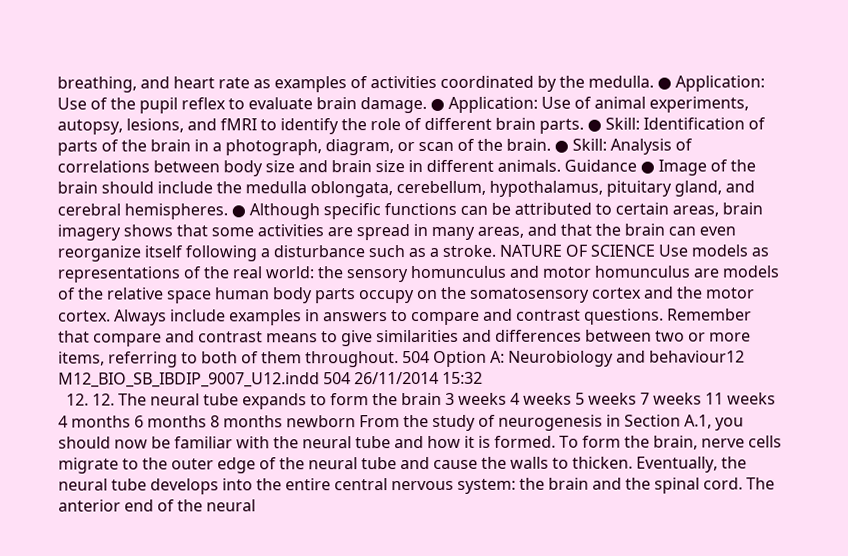breathing, and heart rate as examples of activities coordinated by the medulla. ● Application: Use of the pupil reflex to evaluate brain damage. ● Application: Use of animal experiments, autopsy, lesions, and fMRI to identify the role of different brain parts. ● Skill: Identification of parts of the brain in a photograph, diagram, or scan of the brain. ● Skill: Analysis of correlations between body size and brain size in different animals. Guidance ● Image of the brain should include the medulla oblongata, cerebellum, hypothalamus, pituitary gland, and cerebral hemispheres. ● Although specific functions can be attributed to certain areas, brain imagery shows that some activities are spread in many areas, and that the brain can even reorganize itself following a disturbance such as a stroke. NATURE OF SCIENCE Use models as representations of the real world: the sensory homunculus and motor homunculus are models of the relative space human body parts occupy on the somatosensory cortex and the motor cortex. Always include examples in answers to compare and contrast questions. Remember that compare and contrast means to give similarities and differences between two or more items, referring to both of them throughout. 504 Option A: Neurobiology and behaviour12 M12_BIO_SB_IBDIP_9007_U12.indd 504 26/11/2014 15:32
  12. 12. The neural tube expands to form the brain 3 weeks 4 weeks 5 weeks 7 weeks 11 weeks 4 months 6 months 8 months newborn From the study of neurogenesis in Section A.1, you should now be familiar with the neural tube and how it is formed. To form the brain, nerve cells migrate to the outer edge of the neural tube and cause the walls to thicken. Eventually, the neural tube develops into the entire central nervous system: the brain and the spinal cord. The anterior end of the neural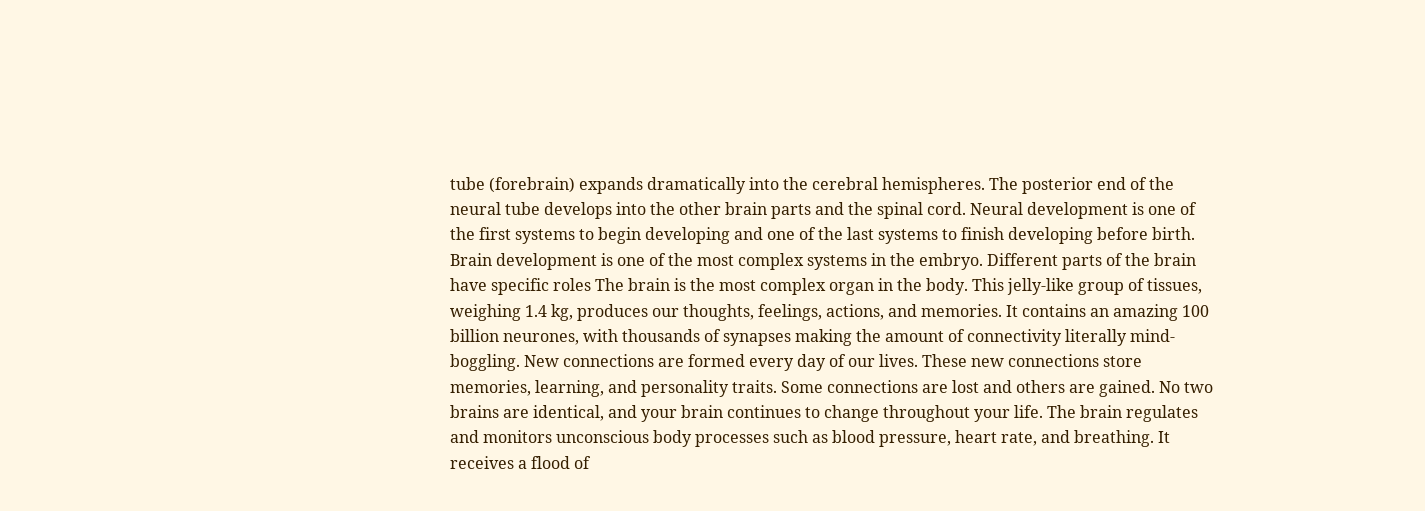tube (forebrain) expands dramatically into the cerebral hemispheres. The posterior end of the neural tube develops into the other brain parts and the spinal cord. Neural development is one of the first systems to begin developing and one of the last systems to finish developing before birth. Brain development is one of the most complex systems in the embryo. Different parts of the brain have specific roles The brain is the most complex organ in the body. This jelly-like group of tissues, weighing 1.4 kg, produces our thoughts, feelings, actions, and memories. It contains an amazing 100 billion neurones, with thousands of synapses making the amount of connectivity literally mind-boggling. New connections are formed every day of our lives. These new connections store memories, learning, and personality traits. Some connections are lost and others are gained. No two brains are identical, and your brain continues to change throughout your life. The brain regulates and monitors unconscious body processes such as blood pressure, heart rate, and breathing. It receives a flood of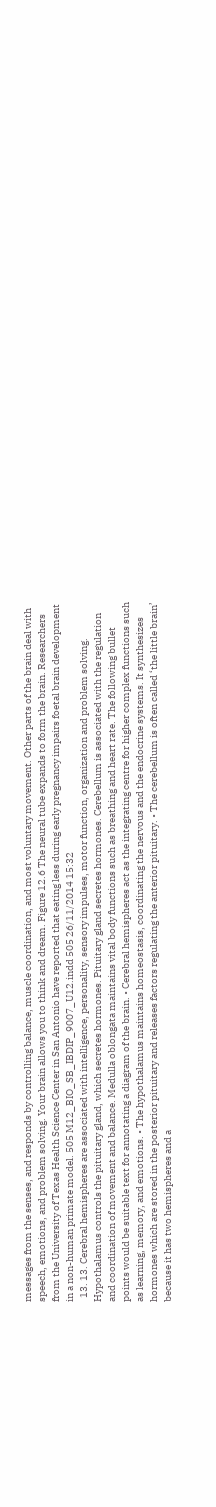messages from the senses, and responds by controlling balance, muscle coordination, and most voluntary movement. Other parts of the brain deal with speech, emotions, and problem solving. Your brain allows you to think and dream. Figure 12.6 The neural tube expands to form the brain. Researchers from the University of Texas Health Science Center in San Antonio have reported that eating less during early pregnancy impairs foetal brain development in a non-human primate model. 505 M12_BIO_SB_IBDIP_9007_U12.indd 505 26/11/2014 15:32
  13. 13. Cerebral hemispheres are associated with intelligence, personality, sensory impulses, motor function, organization and problem solving. Hypothalamus controls the pituitary gland, which secretes hormones. Pituitary gland secretes hormones. Cerebellum is associated with the regulation and coordination of movement and balance. Medulla oblongata maintains vital body functions such as breathing and heart rate. The following bullet points would be suitable text for annotating a diagram of the brain. • Cerebral hemispheres act as the integrating centre for higher complex functions such as learning, memory, and emotions. • The hypothalamus maintains homeostasis, coordinating the nervous and the endocrine systems. It synthesizes hormones which are stored in the posterior pituitary and releases factors regulating the anterior pituitary. • The cerebellum is often called ‘the little brain’ because it has two hemispheres and a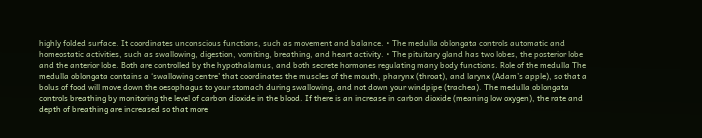highly folded surface. It coordinates unconscious functions, such as movement and balance. • The medulla oblongata controls automatic and homeostatic activities, such as swallowing, digestion, vomiting, breathing, and heart activity. • The pituitary gland has two lobes, the posterior lobe and the anterior lobe. Both are controlled by the hypothalamus, and both secrete hormones regulating many body functions. Role of the medulla The medulla oblongata contains a ‘swallowing centre’ that coordinates the muscles of the mouth, pharynx (throat), and larynx (Adam’s apple), so that a bolus of food will move down the oesophagus to your stomach during swallowing, and not down your windpipe (trachea). The medulla oblongata controls breathing by monitoring the level of carbon dioxide in the blood. If there is an increase in carbon dioxide (meaning low oxygen), the rate and depth of breathing are increased so that more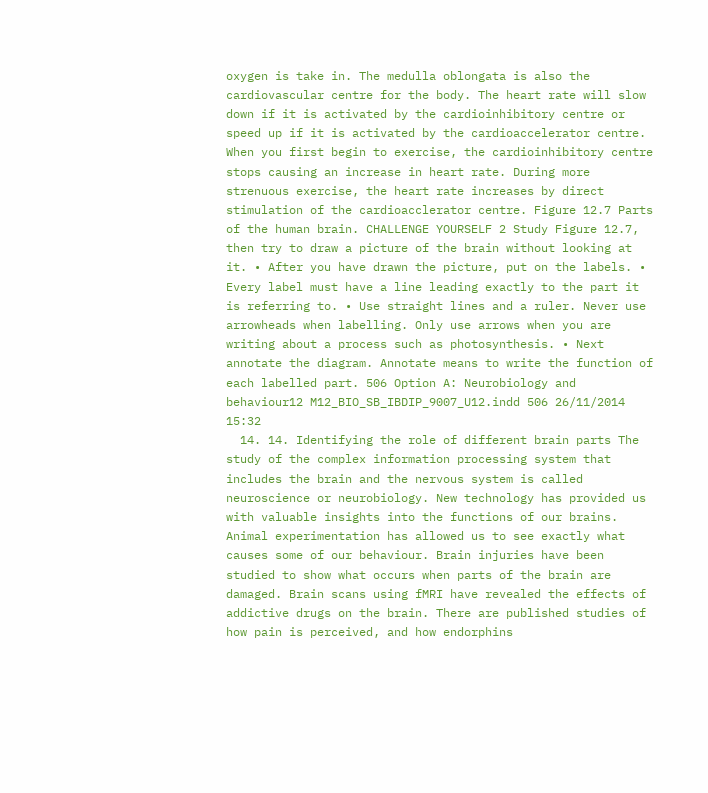oxygen is take in. The medulla oblongata is also the cardiovascular centre for the body. The heart rate will slow down if it is activated by the cardioinhibitory centre or speed up if it is activated by the cardioaccelerator centre. When you first begin to exercise, the cardioinhibitory centre stops causing an increase in heart rate. During more strenuous exercise, the heart rate increases by direct stimulation of the cardioacclerator centre. Figure 12.7 Parts of the human brain. CHALLENGE YOURSELF 2 Study Figure 12.7, then try to draw a picture of the brain without looking at it. • After you have drawn the picture, put on the labels. • Every label must have a line leading exactly to the part it is referring to. • Use straight lines and a ruler. Never use arrowheads when labelling. Only use arrows when you are writing about a process such as photosynthesis. • Next annotate the diagram. Annotate means to write the function of each labelled part. 506 Option A: Neurobiology and behaviour12 M12_BIO_SB_IBDIP_9007_U12.indd 506 26/11/2014 15:32
  14. 14. Identifying the role of different brain parts The study of the complex information processing system that includes the brain and the nervous system is called neuroscience or neurobiology. New technology has provided us with valuable insights into the functions of our brains. Animal experimentation has allowed us to see exactly what causes some of our behaviour. Brain injuries have been studied to show what occurs when parts of the brain are damaged. Brain scans using fMRI have revealed the effects of addictive drugs on the brain. There are published studies of how pain is perceived, and how endorphins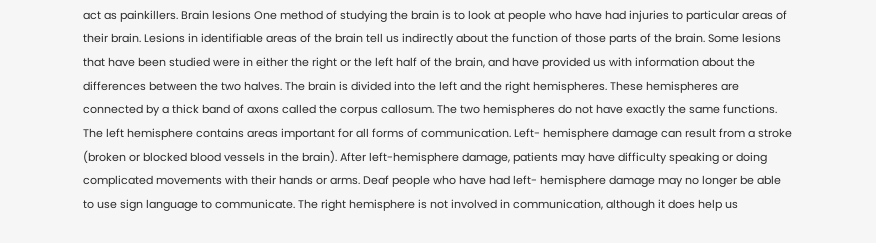act as painkillers. Brain lesions One method of studying the brain is to look at people who have had injuries to particular areas of their brain. Lesions in identifiable areas of the brain tell us indirectly about the function of those parts of the brain. Some lesions that have been studied were in either the right or the left half of the brain, and have provided us with information about the differences between the two halves. The brain is divided into the left and the right hemispheres. These hemispheres are connected by a thick band of axons called the corpus callosum. The two hemispheres do not have exactly the same functions. The left hemisphere contains areas important for all forms of communication. Left- hemisphere damage can result from a stroke (broken or blocked blood vessels in the brain). After left-hemisphere damage, patients may have difficulty speaking or doing complicated movements with their hands or arms. Deaf people who have had left- hemisphere damage may no longer be able to use sign language to communicate. The right hemisphere is not involved in communication, although it does help us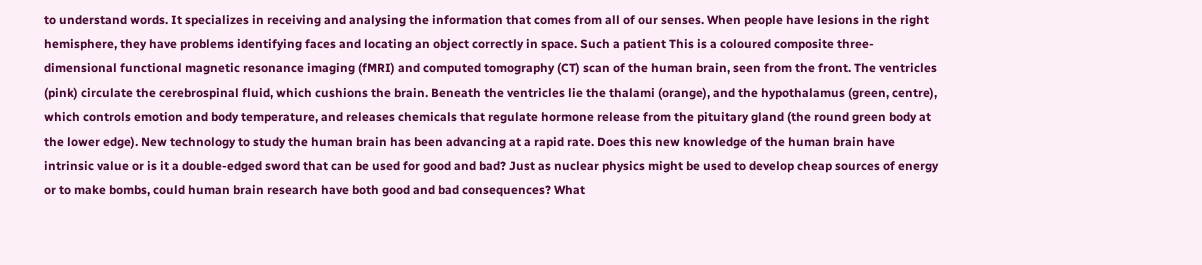to understand words. It specializes in receiving and analysing the information that comes from all of our senses. When people have lesions in the right hemisphere, they have problems identifying faces and locating an object correctly in space. Such a patient This is a coloured composite three-dimensional functional magnetic resonance imaging (fMRI) and computed tomography (CT) scan of the human brain, seen from the front. The ventricles (pink) circulate the cerebrospinal fluid, which cushions the brain. Beneath the ventricles lie the thalami (orange), and the hypothalamus (green, centre), which controls emotion and body temperature, and releases chemicals that regulate hormone release from the pituitary gland (the round green body at the lower edge). New technology to study the human brain has been advancing at a rapid rate. Does this new knowledge of the human brain have intrinsic value or is it a double-edged sword that can be used for good and bad? Just as nuclear physics might be used to develop cheap sources of energy or to make bombs, could human brain research have both good and bad consequences? What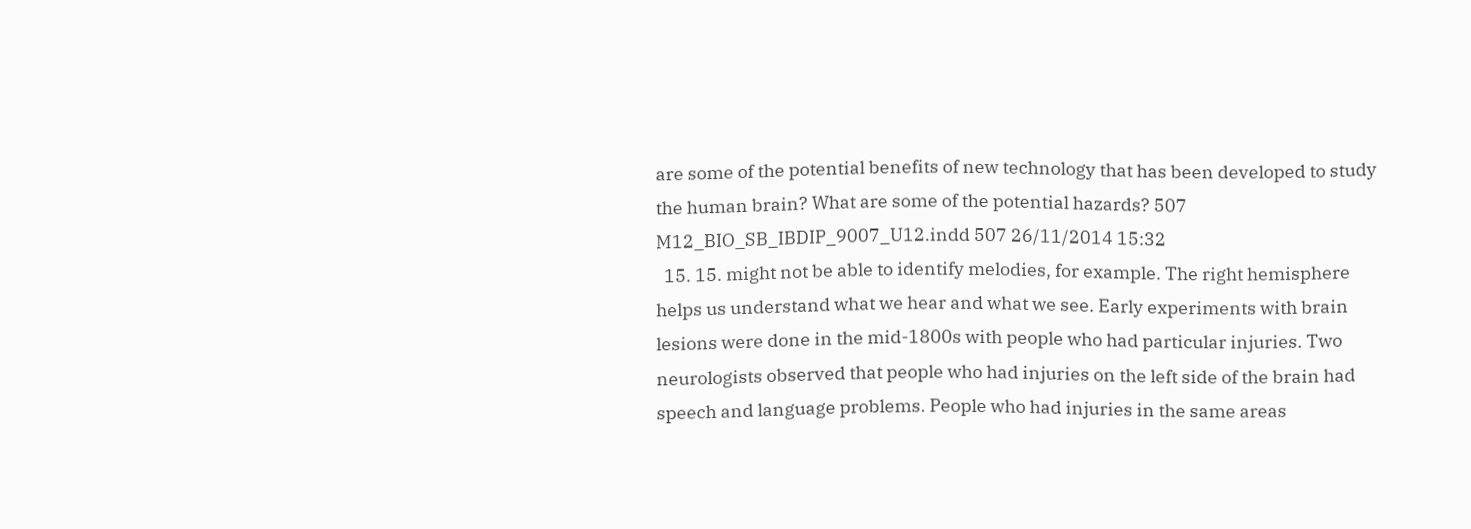are some of the potential benefits of new technology that has been developed to study the human brain? What are some of the potential hazards? 507 M12_BIO_SB_IBDIP_9007_U12.indd 507 26/11/2014 15:32
  15. 15. might not be able to identify melodies, for example. The right hemisphere helps us understand what we hear and what we see. Early experiments with brain lesions were done in the mid-1800s with people who had particular injuries. Two neurologists observed that people who had injuries on the left side of the brain had speech and language problems. People who had injuries in the same areas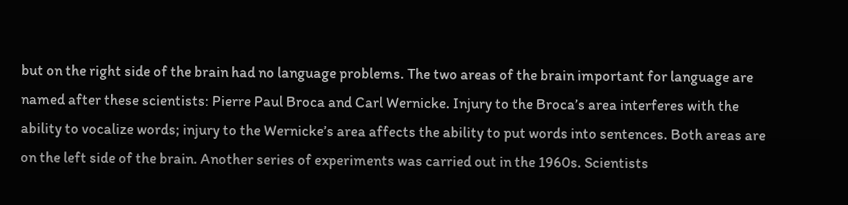but on the right side of the brain had no language problems. The two areas of the brain important for language are named after these scientists: Pierre Paul Broca and Carl Wernicke. Injury to the Broca’s area interferes with the ability to vocalize words; injury to the Wernicke’s area affects the ability to put words into sentences. Both areas are on the left side of the brain. Another series of experiments was carried out in the 1960s. Scientists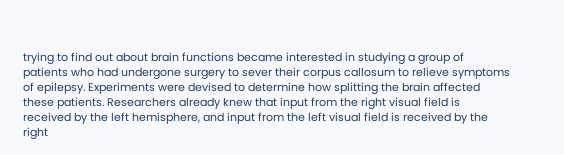trying to find out about brain functions became interested in studying a group of patients who had undergone surgery to sever their corpus callosum to relieve symptoms of epilepsy. Experiments were devised to determine how splitting the brain affected these patients. Researchers already knew that input from the right visual field is received by the left hemisphere, and input from the left visual field is received by the right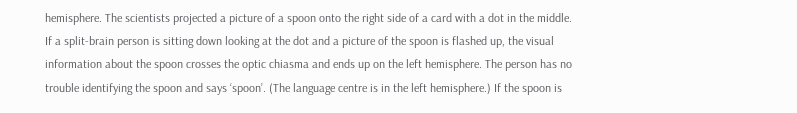hemisphere. The scientists projected a picture of a spoon onto the right side of a card with a dot in the middle. If a split-brain person is sitting down looking at the dot and a picture of the spoon is flashed up, the visual information about the spoon crosses the optic chiasma and ends up on the left hemisphere. The person has no trouble identifying the spoon and says ‘spoon’. (The language centre is in the left hemisphere.) If the spoon is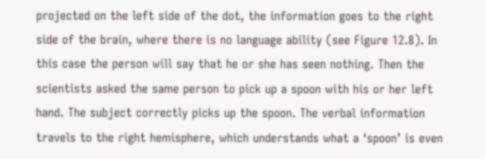projected on the left side of the dot, the information goes to the right side of the brain, where there is no language ability (see Figure 12.8). In this case the person will say that he or she has seen nothing. Then the scientists asked the same person to pick up a spoon with his or her left hand. The subject correctly picks up the spoon. The verbal information travels to the right hemisphere, which understands what a ‘spoon’ is even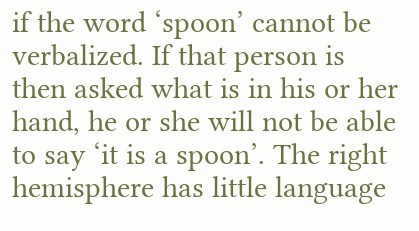if the word ‘spoon’ cannot be verbalized. If that person is then asked what is in his or her hand, he or she will not be able to say ‘it is a spoon’. The right hemisphere has little language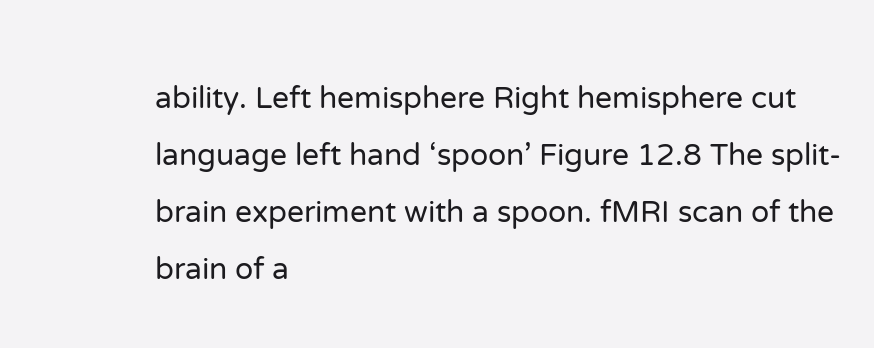ability. Left hemisphere Right hemisphere cut language left hand ‘spoon’ Figure 12.8 The split-brain experiment with a spoon. fMRI scan of the brain of a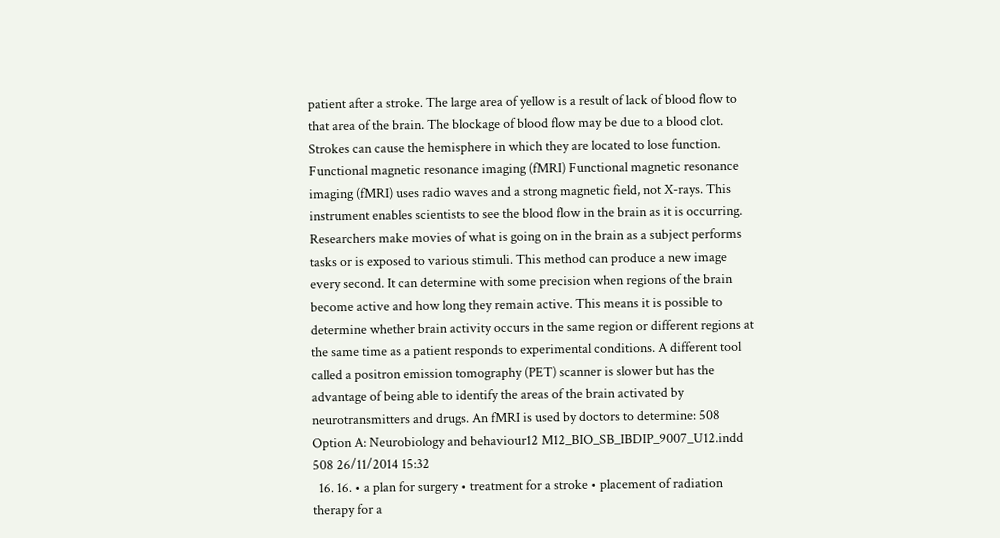patient after a stroke. The large area of yellow is a result of lack of blood flow to that area of the brain. The blockage of blood flow may be due to a blood clot. Strokes can cause the hemisphere in which they are located to lose function. Functional magnetic resonance imaging (fMRI) Functional magnetic resonance imaging (fMRI) uses radio waves and a strong magnetic field, not X-rays. This instrument enables scientists to see the blood flow in the brain as it is occurring. Researchers make movies of what is going on in the brain as a subject performs tasks or is exposed to various stimuli. This method can produce a new image every second. It can determine with some precision when regions of the brain become active and how long they remain active. This means it is possible to determine whether brain activity occurs in the same region or different regions at the same time as a patient responds to experimental conditions. A different tool called a positron emission tomography (PET) scanner is slower but has the advantage of being able to identify the areas of the brain activated by neurotransmitters and drugs. An fMRI is used by doctors to determine: 508 Option A: Neurobiology and behaviour12 M12_BIO_SB_IBDIP_9007_U12.indd 508 26/11/2014 15:32
  16. 16. • a plan for surgery • treatment for a stroke • placement of radiation therapy for a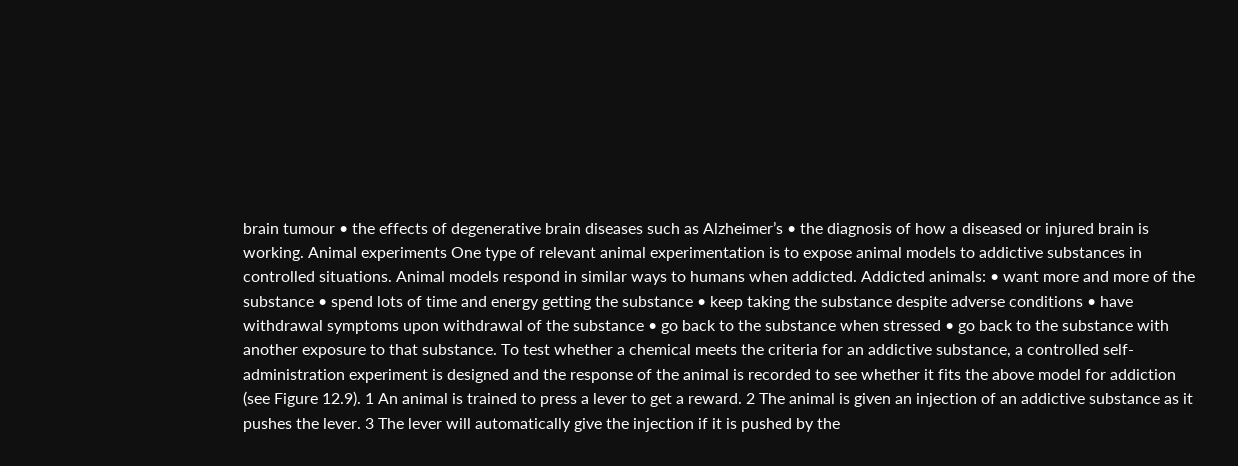brain tumour • the effects of degenerative brain diseases such as Alzheimer’s • the diagnosis of how a diseased or injured brain is working. Animal experiments One type of relevant animal experimentation is to expose animal models to addictive substances in controlled situations. Animal models respond in similar ways to humans when addicted. Addicted animals: • want more and more of the substance • spend lots of time and energy getting the substance • keep taking the substance despite adverse conditions • have withdrawal symptoms upon withdrawal of the substance • go back to the substance when stressed • go back to the substance with another exposure to that substance. To test whether a chemical meets the criteria for an addictive substance, a controlled self-administration experiment is designed and the response of the animal is recorded to see whether it fits the above model for addiction (see Figure 12.9). 1 An animal is trained to press a lever to get a reward. 2 The animal is given an injection of an addictive substance as it pushes the lever. 3 The lever will automatically give the injection if it is pushed by the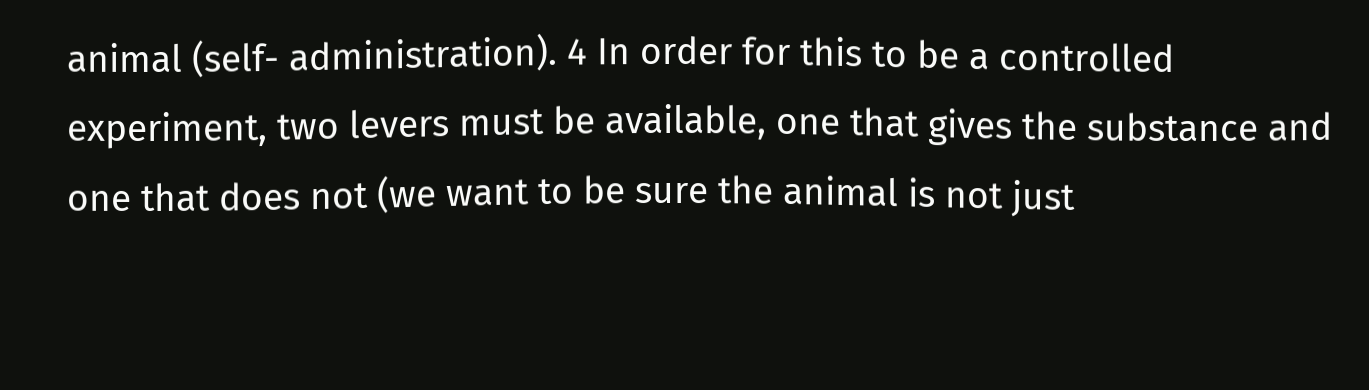animal (self- administration). 4 In order for this to be a controlled experiment, two levers must be available, one that gives the substance and one that does not (we want to be sure the animal is not just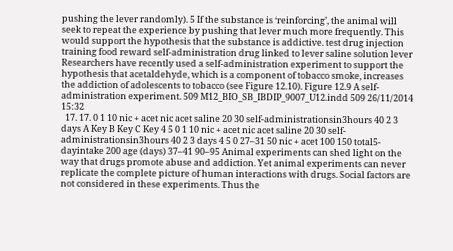pushing the lever randomly). 5 If the substance is ‘reinforcing’, the animal will seek to repeat the experience by pushing that lever much more frequently. This would support the hypothesis that the substance is addictive. test drug injection training food reward self-administration drug linked to lever saline solution lever Researchers have recently used a self-administration experiment to support the hypothesis that acetaldehyde, which is a component of tobacco smoke, increases the addiction of adolescents to tobacco (see Figure 12.10). Figure 12.9 A self- administration experiment. 509 M12_BIO_SB_IBDIP_9007_U12.indd 509 26/11/2014 15:32
  17. 17. 0 1 10 nic + acet nic acet saline 20 30 self-administrationsin3hours 40 2 3 days A Key B Key C Key 4 5 0 1 10 nic + acet nic acet saline 20 30 self-administrationsin3hours 40 2 3 days 4 5 0 27–31 50 nic + acet 100 150 total5-dayintake 200 age (days) 37–41 90–95 Animal experiments can shed light on the way that drugs promote abuse and addiction. Yet animal experiments can never replicate the complete picture of human interactions with drugs. Social factors are not considered in these experiments. Thus the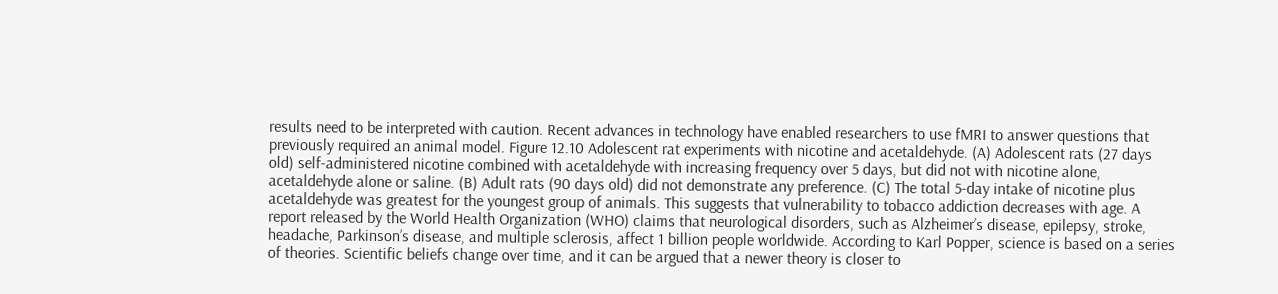results need to be interpreted with caution. Recent advances in technology have enabled researchers to use fMRI to answer questions that previously required an animal model. Figure 12.10 Adolescent rat experiments with nicotine and acetaldehyde. (A) Adolescent rats (27 days old) self-administered nicotine combined with acetaldehyde with increasing frequency over 5 days, but did not with nicotine alone, acetaldehyde alone or saline. (B) Adult rats (90 days old) did not demonstrate any preference. (C) The total 5-day intake of nicotine plus acetaldehyde was greatest for the youngest group of animals. This suggests that vulnerability to tobacco addiction decreases with age. A report released by the World Health Organization (WHO) claims that neurological disorders, such as Alzheimer’s disease, epilepsy, stroke, headache, Parkinson’s disease, and multiple sclerosis, affect 1 billion people worldwide. According to Karl Popper, science is based on a series of theories. Scientific beliefs change over time, and it can be argued that a newer theory is closer to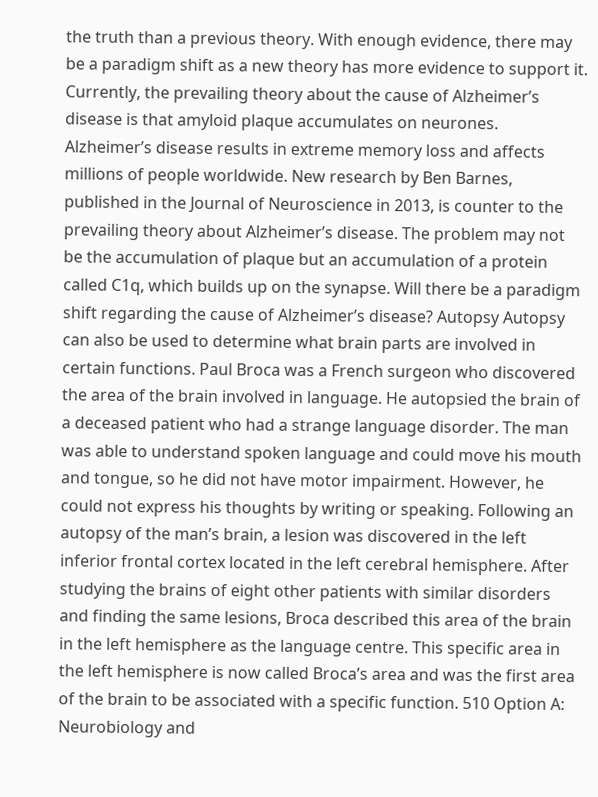the truth than a previous theory. With enough evidence, there may be a paradigm shift as a new theory has more evidence to support it. Currently, the prevailing theory about the cause of Alzheimer’s disease is that amyloid plaque accumulates on neurones. Alzheimer’s disease results in extreme memory loss and affects millions of people worldwide. New research by Ben Barnes, published in the Journal of Neuroscience in 2013, is counter to the prevailing theory about Alzheimer’s disease. The problem may not be the accumulation of plaque but an accumulation of a protein called C1q, which builds up on the synapse. Will there be a paradigm shift regarding the cause of Alzheimer’s disease? Autopsy Autopsy can also be used to determine what brain parts are involved in certain functions. Paul Broca was a French surgeon who discovered the area of the brain involved in language. He autopsied the brain of a deceased patient who had a strange language disorder. The man was able to understand spoken language and could move his mouth and tongue, so he did not have motor impairment. However, he could not express his thoughts by writing or speaking. Following an autopsy of the man’s brain, a lesion was discovered in the left inferior frontal cortex located in the left cerebral hemisphere. After studying the brains of eight other patients with similar disorders and finding the same lesions, Broca described this area of the brain in the left hemisphere as the language centre. This specific area in the left hemisphere is now called Broca’s area and was the first area of the brain to be associated with a specific function. 510 Option A: Neurobiology and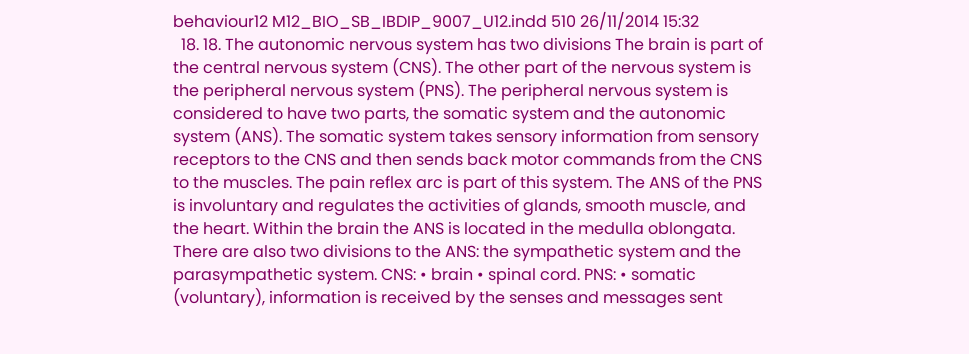behaviour12 M12_BIO_SB_IBDIP_9007_U12.indd 510 26/11/2014 15:32
  18. 18. The autonomic nervous system has two divisions The brain is part of the central nervous system (CNS). The other part of the nervous system is the peripheral nervous system (PNS). The peripheral nervous system is considered to have two parts, the somatic system and the autonomic system (ANS). The somatic system takes sensory information from sensory receptors to the CNS and then sends back motor commands from the CNS to the muscles. The pain reflex arc is part of this system. The ANS of the PNS is involuntary and regulates the activities of glands, smooth muscle, and the heart. Within the brain the ANS is located in the medulla oblongata. There are also two divisions to the ANS: the sympathetic system and the parasympathetic system. CNS: • brain • spinal cord. PNS: • somatic (voluntary), information is received by the senses and messages sent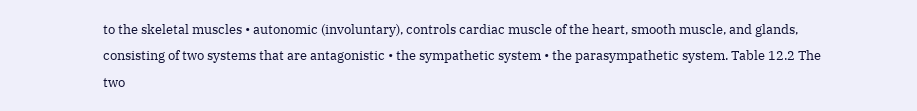to the skeletal muscles • autonomic (involuntary), controls cardiac muscle of the heart, smooth muscle, and glands, consisting of two systems that are antagonistic • the sympathetic system • the parasympathetic system. Table 12.2 The two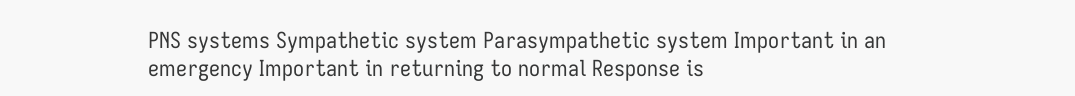PNS systems Sympathetic system Parasympathetic system Important in an emergency Important in returning to normal Response is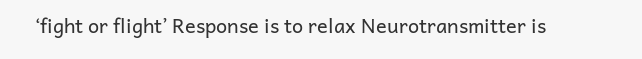‘fight or flight’ Response is to relax Neurotransmitter is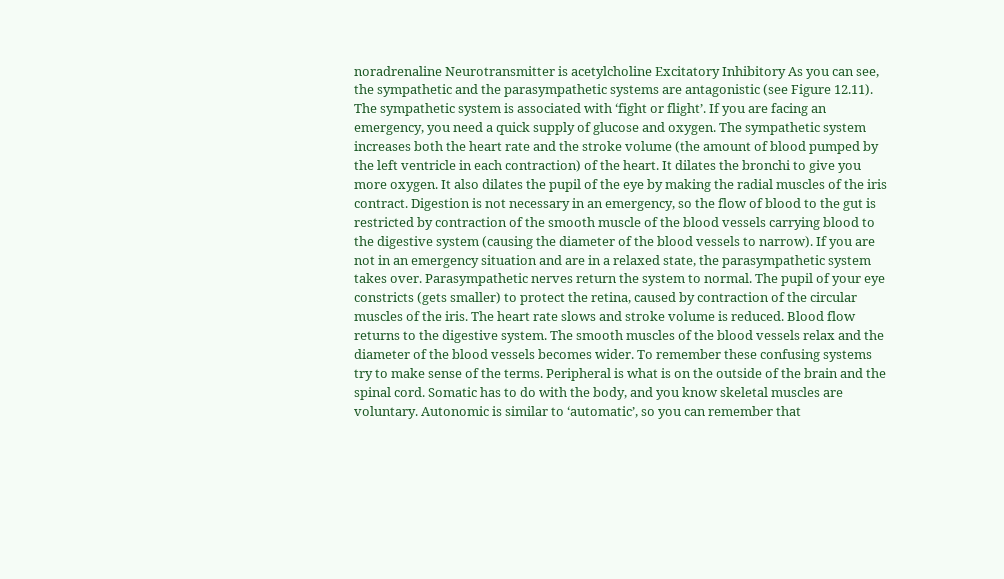noradrenaline Neurotransmitter is acetylcholine Excitatory Inhibitory As you can see, the sympathetic and the parasympathetic systems are antagonistic (see Figure 12.11). The sympathetic system is associated with ‘fight or flight’. If you are facing an emergency, you need a quick supply of glucose and oxygen. The sympathetic system increases both the heart rate and the stroke volume (the amount of blood pumped by the left ventricle in each contraction) of the heart. It dilates the bronchi to give you more oxygen. It also dilates the pupil of the eye by making the radial muscles of the iris contract. Digestion is not necessary in an emergency, so the flow of blood to the gut is restricted by contraction of the smooth muscle of the blood vessels carrying blood to the digestive system (causing the diameter of the blood vessels to narrow). If you are not in an emergency situation and are in a relaxed state, the parasympathetic system takes over. Parasympathetic nerves return the system to normal. The pupil of your eye constricts (gets smaller) to protect the retina, caused by contraction of the circular muscles of the iris. The heart rate slows and stroke volume is reduced. Blood flow returns to the digestive system. The smooth muscles of the blood vessels relax and the diameter of the blood vessels becomes wider. To remember these confusing systems try to make sense of the terms. Peripheral is what is on the outside of the brain and the spinal cord. Somatic has to do with the body, and you know skeletal muscles are voluntary. Autonomic is similar to ‘automatic’, so you can remember that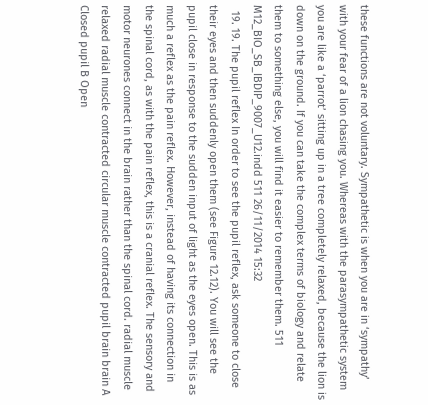these functions are not voluntary. Sympathetic is when you are in ‘sympathy’ with your fear of a lion chasing you. Whereas with the parasympathetic system you are like a ‘parrot’ sitting up in a tree completely relaxed, because the lion is down on the ground. If you can take the complex terms of biology and relate them to something else, you will find it easier to remember them. 511 M12_BIO_SB_IBDIP_9007_U12.indd 511 26/11/2014 15:32
  19. 19. The pupil reflex In order to see the pupil reflex, ask someone to close their eyes and then suddenly open them (see Figure 12.12). You will see the pupil close in response to the sudden input of light as the eyes open. This is as much a reflex as the pain reflex. However, instead of having its connection in the spinal cord, as with the pain reflex, this is a cranial reflex. The sensory and motor neurones connect in the brain rather than the spinal cord. radial muscle relaxed radial muscle contracted circular muscle contracted pupil brain brain A Closed pupil B Open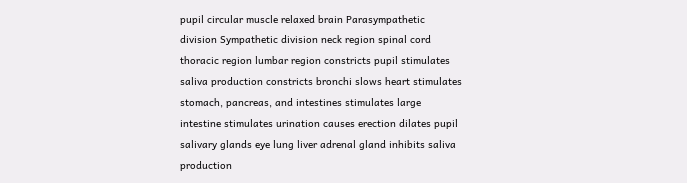pupil circular muscle relaxed brain Parasympathetic division Sympathetic division neck region spinal cord thoracic region lumbar region constricts pupil stimulates saliva production constricts bronchi slows heart stimulates stomach, pancreas, and intestines stimulates large intestine stimulates urination causes erection dilates pupil salivary glands eye lung liver adrenal gland inhibits saliva production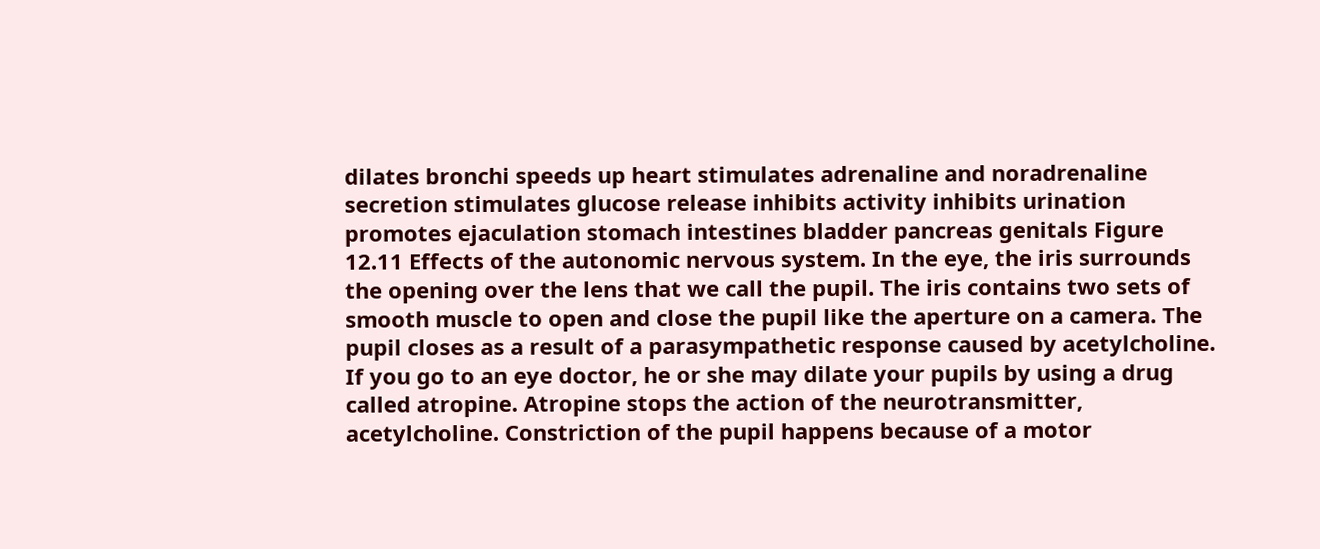dilates bronchi speeds up heart stimulates adrenaline and noradrenaline secretion stimulates glucose release inhibits activity inhibits urination promotes ejaculation stomach intestines bladder pancreas genitals Figure 12.11 Effects of the autonomic nervous system. In the eye, the iris surrounds the opening over the lens that we call the pupil. The iris contains two sets of smooth muscle to open and close the pupil like the aperture on a camera. The pupil closes as a result of a parasympathetic response caused by acetylcholine. If you go to an eye doctor, he or she may dilate your pupils by using a drug called atropine. Atropine stops the action of the neurotransmitter, acetylcholine. Constriction of the pupil happens because of a motor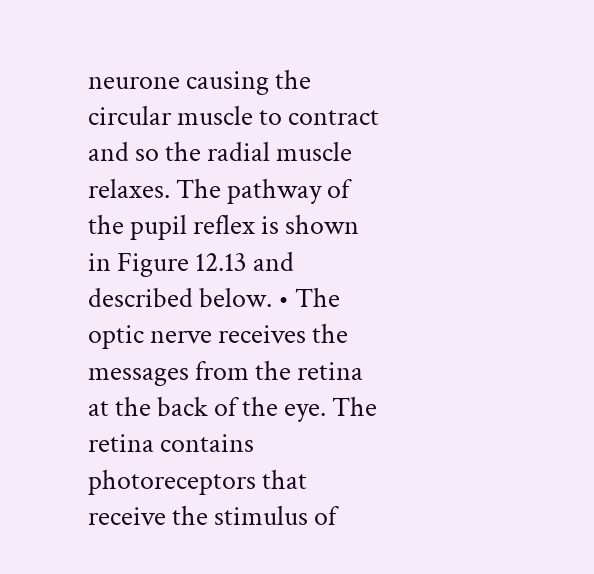neurone causing the circular muscle to contract and so the radial muscle relaxes. The pathway of the pupil reflex is shown in Figure 12.13 and described below. • The optic nerve receives the messages from the retina at the back of the eye. The retina contains photoreceptors that receive the stimulus of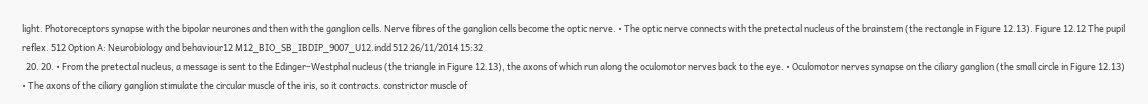light. Photoreceptors synapse with the bipolar neurones and then with the ganglion cells. Nerve fibres of the ganglion cells become the optic nerve. • The optic nerve connects with the pretectal nucleus of the brainstem (the rectangle in Figure 12.13). Figure 12.12 The pupil reflex. 512 Option A: Neurobiology and behaviour12 M12_BIO_SB_IBDIP_9007_U12.indd 512 26/11/2014 15:32
  20. 20. • From the pretectal nucleus, a message is sent to the Edinger–Westphal nucleus (the triangle in Figure 12.13), the axons of which run along the oculomotor nerves back to the eye. • Oculomotor nerves synapse on the ciliary ganglion (the small circle in Figure 12.13) • The axons of the ciliary ganglion stimulate the circular muscle of the iris, so it contracts. constrictor muscle of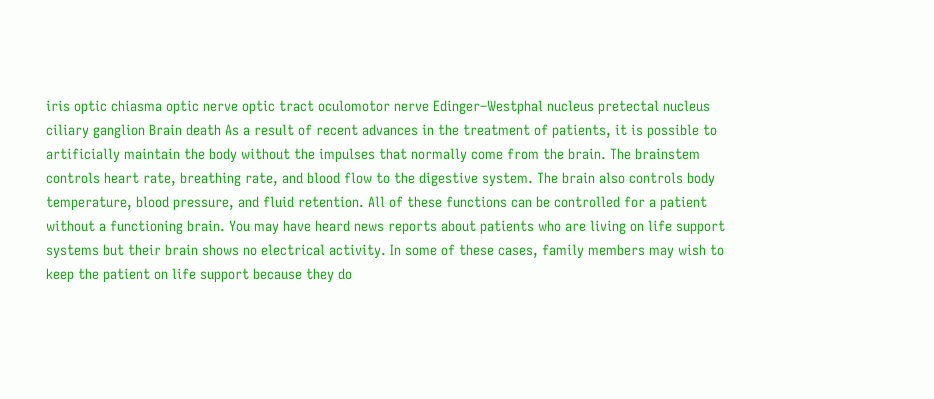iris optic chiasma optic nerve optic tract oculomotor nerve Edinger–Westphal nucleus pretectal nucleus ciliary ganglion Brain death As a result of recent advances in the treatment of patients, it is possible to artificially maintain the body without the impulses that normally come from the brain. The brainstem controls heart rate, breathing rate, and blood flow to the digestive system. The brain also controls body temperature, blood pressure, and fluid retention. All of these functions can be controlled for a patient without a functioning brain. You may have heard news reports about patients who are living on life support systems but their brain shows no electrical activity. In some of these cases, family members may wish to keep the patient on life support because they do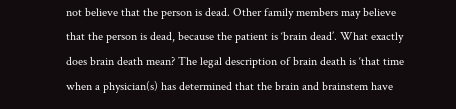not believe that the person is dead. Other family members may believe that the person is dead, because the patient is ‘brain dead’. What exactly does brain death mean? The legal description of brain death is ‘that time when a physician(s) has determined that the brain and brainstem have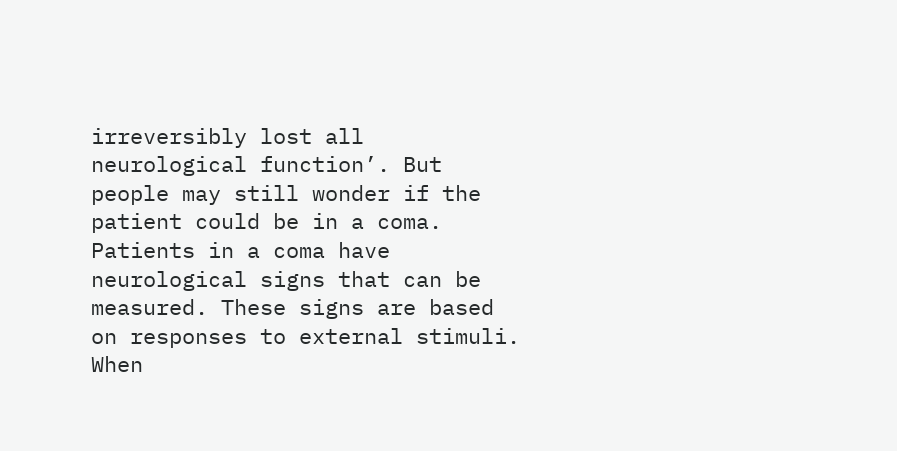irreversibly lost all neurological function’. But people may still wonder if the patient could be in a coma. Patients in a coma have neurological signs that can be measured. These signs are based on responses to external stimuli. When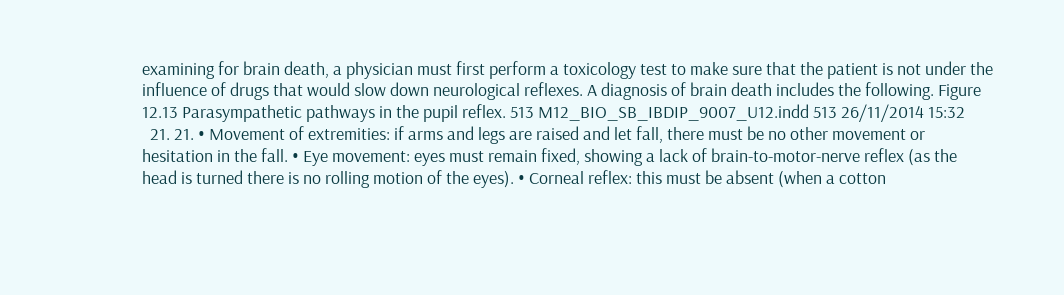examining for brain death, a physician must first perform a toxicology test to make sure that the patient is not under the influence of drugs that would slow down neurological reflexes. A diagnosis of brain death includes the following. Figure 12.13 Parasympathetic pathways in the pupil reflex. 513 M12_BIO_SB_IBDIP_9007_U12.indd 513 26/11/2014 15:32
  21. 21. • Movement of extremities: if arms and legs are raised and let fall, there must be no other movement or hesitation in the fall. • Eye movement: eyes must remain fixed, showing a lack of brain-to-motor-nerve reflex (as the head is turned there is no rolling motion of the eyes). • Corneal reflex: this must be absent (when a cotton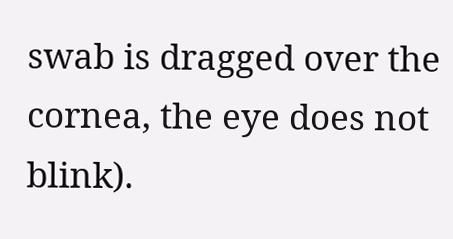swab is dragged over the cornea, the eye does not blink).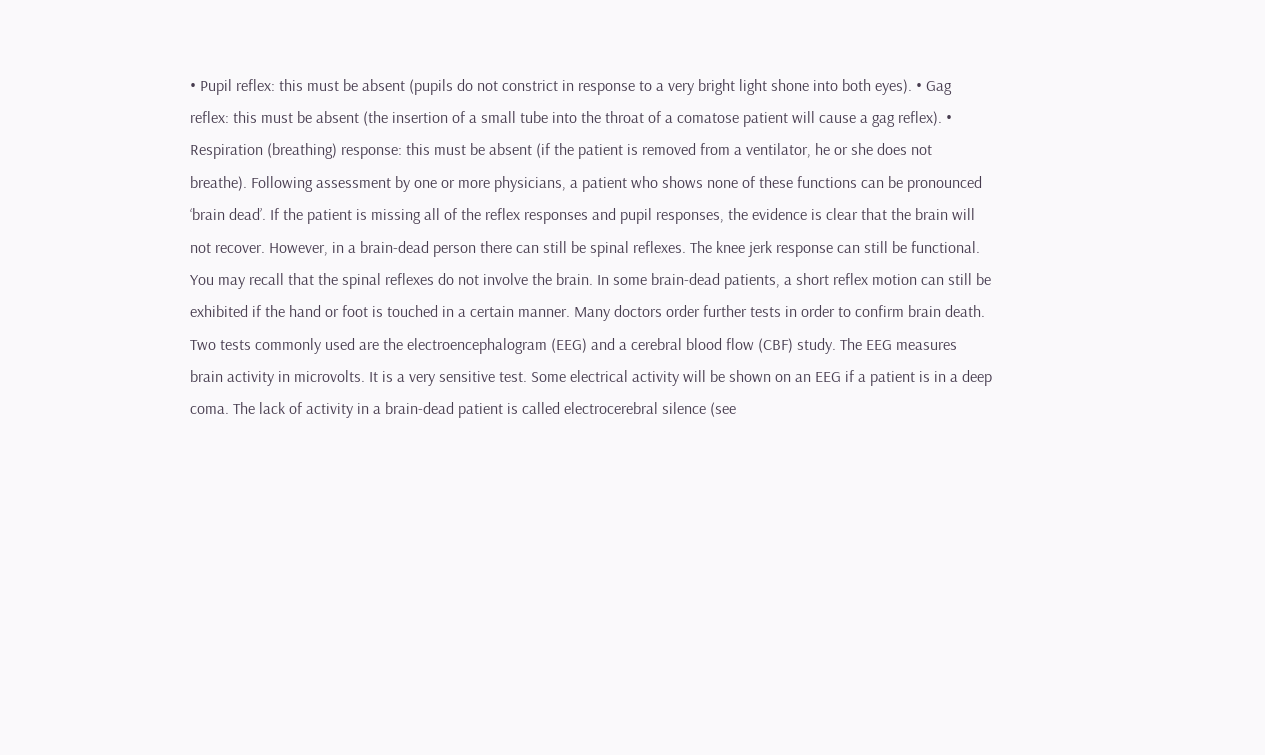• Pupil reflex: this must be absent (pupils do not constrict in response to a very bright light shone into both eyes). • Gag reflex: this must be absent (the insertion of a small tube into the throat of a comatose patient will cause a gag reflex). • Respiration (breathing) response: this must be absent (if the patient is removed from a ventilator, he or she does not breathe). Following assessment by one or more physicians, a patient who shows none of these functions can be pronounced ‘brain dead’. If the patient is missing all of the reflex responses and pupil responses, the evidence is clear that the brain will not recover. However, in a brain-dead person there can still be spinal reflexes. The knee jerk response can still be functional. You may recall that the spinal reflexes do not involve the brain. In some brain-dead patients, a short reflex motion can still be exhibited if the hand or foot is touched in a certain manner. Many doctors order further tests in order to confirm brain death. Two tests commonly used are the electroencephalogram (EEG) and a cerebral blood flow (CBF) study. The EEG measures brain activity in microvolts. It is a very sensitive test. Some electrical activity will be shown on an EEG if a patient is in a deep coma. The lack of activity in a brain-dead patient is called electrocerebral silence (see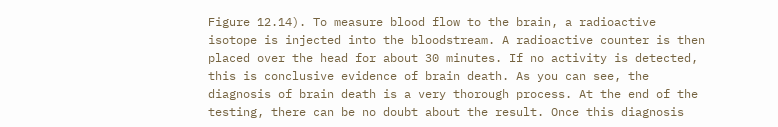Figure 12.14). To measure blood flow to the brain, a radioactive isotope is injected into the bloodstream. A radioactive counter is then placed over the head for about 30 minutes. If no activity is detected, this is conclusive evidence of brain death. As you can see, the diagnosis of brain death is a very thorough process. At the end of the testing, there can be no doubt about the result. Once this diagnosis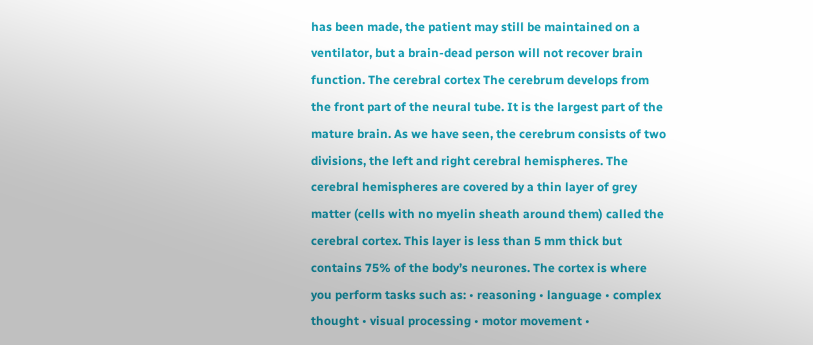has been made, the patient may still be maintained on a ventilator, but a brain-dead person will not recover brain function. The cerebral cortex The cerebrum develops from the front part of the neural tube. It is the largest part of the mature brain. As we have seen, the cerebrum consists of two divisions, the left and right cerebral hemispheres. The cerebral hemispheres are covered by a thin layer of grey matter (cells with no myelin sheath around them) called the cerebral cortex. This layer is less than 5 mm thick but contains 75% of the body’s neurones. The cortex is where you perform tasks such as: • reasoning • language • complex thought • visual processing • motor movement •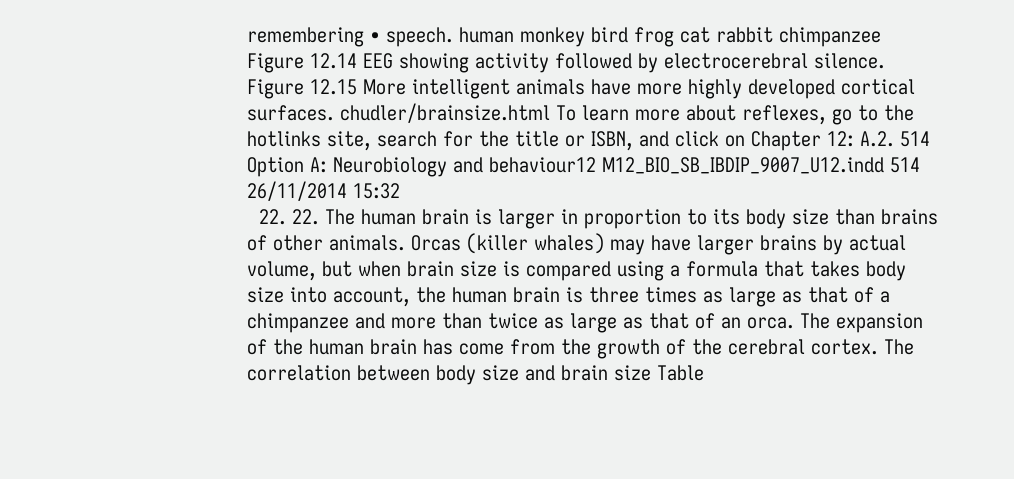remembering • speech. human monkey bird frog cat rabbit chimpanzee Figure 12.14 EEG showing activity followed by electrocerebral silence. Figure 12.15 More intelligent animals have more highly developed cortical surfaces. chudler/brainsize.html To learn more about reflexes, go to the hotlinks site, search for the title or ISBN, and click on Chapter 12: A.2. 514 Option A: Neurobiology and behaviour12 M12_BIO_SB_IBDIP_9007_U12.indd 514 26/11/2014 15:32
  22. 22. The human brain is larger in proportion to its body size than brains of other animals. Orcas (killer whales) may have larger brains by actual volume, but when brain size is compared using a formula that takes body size into account, the human brain is three times as large as that of a chimpanzee and more than twice as large as that of an orca. The expansion of the human brain has come from the growth of the cerebral cortex. The correlation between body size and brain size Table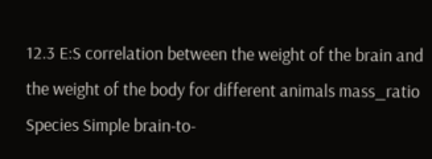12.3 E:S correlation between the weight of the brain and the weight of the body for different animals mass_ratio Species Simple brain-to-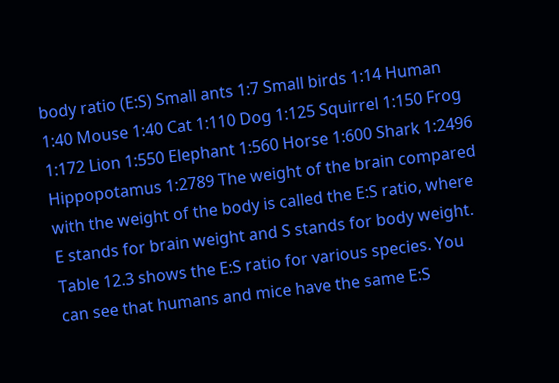body ratio (E:S) Small ants 1:7 Small birds 1:14 Human 1:40 Mouse 1:40 Cat 1:110 Dog 1:125 Squirrel 1:150 Frog 1:172 Lion 1:550 Elephant 1:560 Horse 1:600 Shark 1:2496 Hippopotamus 1:2789 The weight of the brain compared with the weight of the body is called the E:S ratio, where E stands for brain weight and S stands for body weight. Table 12.3 shows the E:S ratio for various species. You can see that humans and mice have the same E:S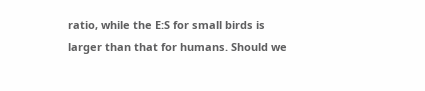ratio, while the E:S for small birds is larger than that for humans. Should we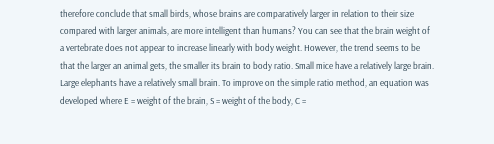therefore conclude that small birds, whose brains are comparatively larger in relation to their size compared with larger animals, are more intelligent than humans? You can see that the brain weight of a vertebrate does not appear to increase linearly with body weight. However, the trend seems to be that the larger an animal gets, the smaller its brain to body ratio. Small mice have a relatively large brain. Large elephants have a relatively small brain. To improve on the simple ratio method, an equation was developed where E = weight of the brain, S = weight of the body, C =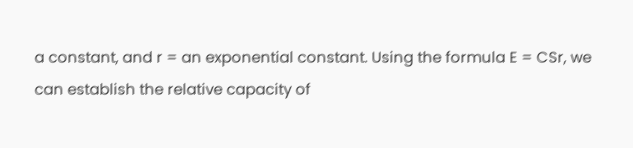a constant, and r = an exponential constant. Using the formula E = CSr, we can establish the relative capacity of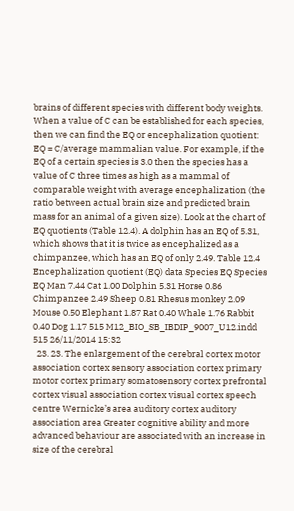brains of different species with different body weights. When a value of C can be established for each species, then we can find the EQ or encephalization quotient: EQ = C/average mammalian value. For example, if the EQ of a certain species is 3.0 then the species has a value of C three times as high as a mammal of comparable weight with average encephalization (the ratio between actual brain size and predicted brain mass for an animal of a given size). Look at the chart of EQ quotients (Table 12.4). A dolphin has an EQ of 5.31, which shows that it is twice as encephalized as a chimpanzee, which has an EQ of only 2.49. Table 12.4 Encephalization quotient (EQ) data Species EQ Species EQ Man 7.44 Cat 1.00 Dolphin 5.31 Horse 0.86 Chimpanzee 2.49 Sheep 0.81 Rhesus monkey 2.09 Mouse 0.50 Elephant 1.87 Rat 0.40 Whale 1.76 Rabbit 0.40 Dog 1.17 515 M12_BIO_SB_IBDIP_9007_U12.indd 515 26/11/2014 15:32
  23. 23. The enlargement of the cerebral cortex motor association cortex sensory association cortex primary motor cortex primary somatosensory cortex prefrontal cortex visual association cortex visual cortex speech centre Wernicke’s area auditory cortex auditory association area Greater cognitive ability and more advanced behaviour are associated with an increase in size of the cerebral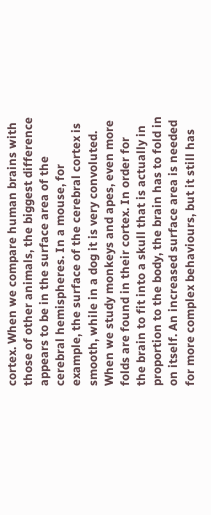cortex. When we compare human brains with those of other animals, the biggest difference appears to be in the surface area of the cerebral hemispheres. In a mouse, for example, the surface of the cerebral cortex is smooth, while in a dog it is very convoluted. When we study monkeys and apes, even more folds are found in their cortex. In order for the brain to fit into a skull that is actually in proportion to the body, the brain has to fold in on itself. An increased surface area is needed for more complex behaviours, but it still has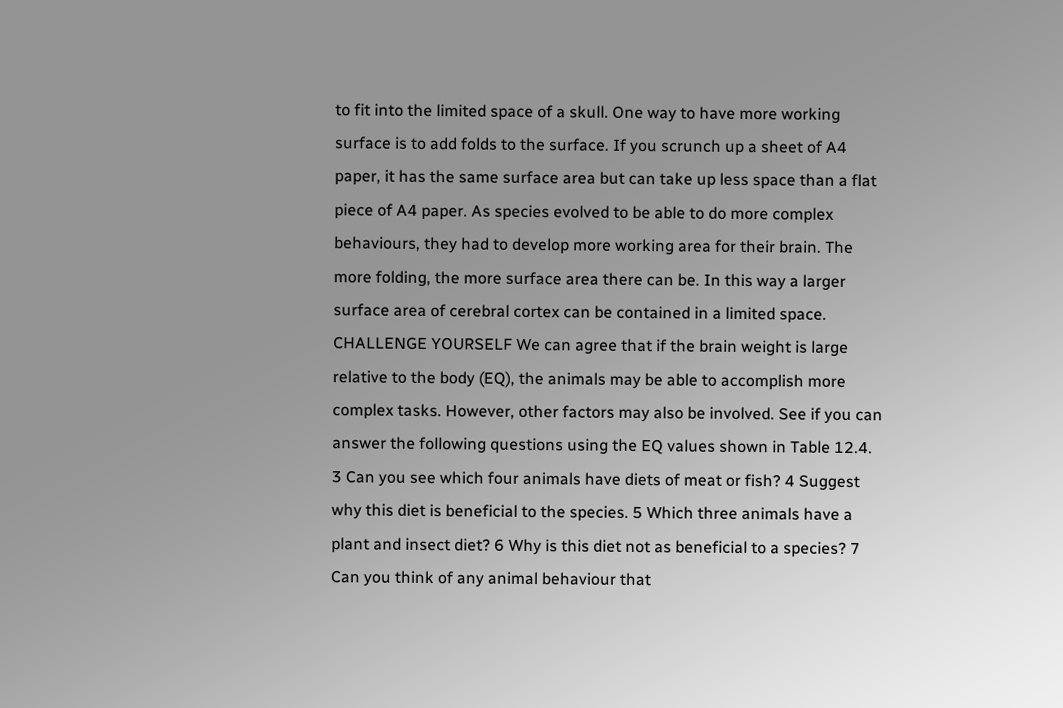to fit into the limited space of a skull. One way to have more working surface is to add folds to the surface. If you scrunch up a sheet of A4 paper, it has the same surface area but can take up less space than a flat piece of A4 paper. As species evolved to be able to do more complex behaviours, they had to develop more working area for their brain. The more folding, the more surface area there can be. In this way a larger surface area of cerebral cortex can be contained in a limited space. CHALLENGE YOURSELF We can agree that if the brain weight is large relative to the body (EQ), the animals may be able to accomplish more complex tasks. However, other factors may also be involved. See if you can answer the following questions using the EQ values shown in Table 12.4. 3 Can you see which four animals have diets of meat or fish? 4 Suggest why this diet is beneficial to the species. 5 Which three animals have a plant and insect diet? 6 Why is this diet not as beneficial to a species? 7 Can you think of any animal behaviour that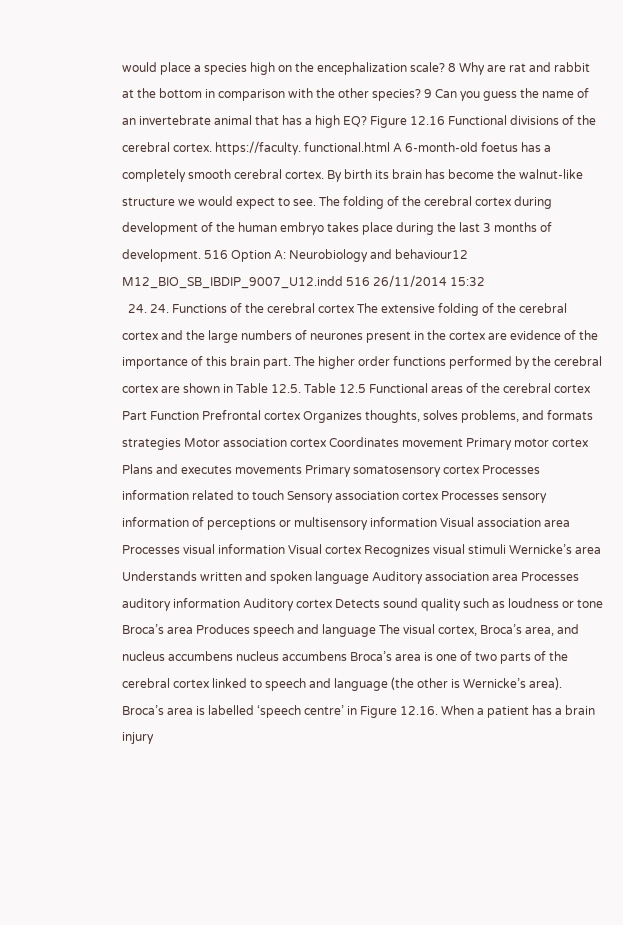would place a species high on the encephalization scale? 8 Why are rat and rabbit at the bottom in comparison with the other species? 9 Can you guess the name of an invertebrate animal that has a high EQ? Figure 12.16 Functional divisions of the cerebral cortex. https://faculty. functional.html A 6-month-old foetus has a completely smooth cerebral cortex. By birth its brain has become the walnut-like structure we would expect to see. The folding of the cerebral cortex during development of the human embryo takes place during the last 3 months of development. 516 Option A: Neurobiology and behaviour12 M12_BIO_SB_IBDIP_9007_U12.indd 516 26/11/2014 15:32
  24. 24. Functions of the cerebral cortex The extensive folding of the cerebral cortex and the large numbers of neurones present in the cortex are evidence of the importance of this brain part. The higher order functions performed by the cerebral cortex are shown in Table 12.5. Table 12.5 Functional areas of the cerebral cortex Part Function Prefrontal cortex Organizes thoughts, solves problems, and formats strategies Motor association cortex Coordinates movement Primary motor cortex Plans and executes movements Primary somatosensory cortex Processes information related to touch Sensory association cortex Processes sensory information of perceptions or multisensory information Visual association area Processes visual information Visual cortex Recognizes visual stimuli Wernicke’s area Understands written and spoken language Auditory association area Processes auditory information Auditory cortex Detects sound quality such as loudness or tone Broca’s area Produces speech and language The visual cortex, Broca’s area, and nucleus accumbens nucleus accumbens Broca’s area is one of two parts of the cerebral cortex linked to speech and language (the other is Wernicke’s area). Broca’s area is labelled ‘speech centre’ in Figure 12.16. When a patient has a brain injury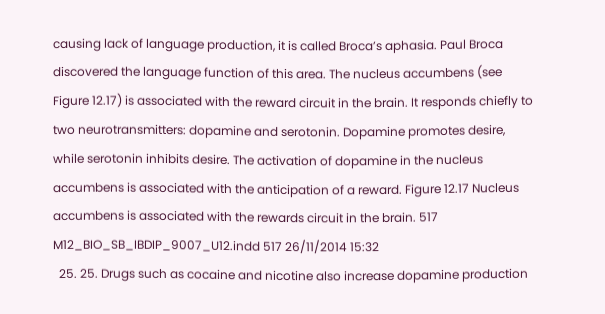causing lack of language production, it is called Broca’s aphasia. Paul Broca discovered the language function of this area. The nucleus accumbens (see Figure 12.17) is associated with the reward circuit in the brain. It responds chiefly to two neurotransmitters: dopamine and serotonin. Dopamine promotes desire, while serotonin inhibits desire. The activation of dopamine in the nucleus accumbens is associated with the anticipation of a reward. Figure 12.17 Nucleus accumbens is associated with the rewards circuit in the brain. 517 M12_BIO_SB_IBDIP_9007_U12.indd 517 26/11/2014 15:32
  25. 25. Drugs such as cocaine and nicotine also increase dopamine production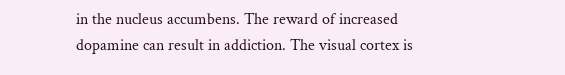in the nucleus accumbens. The reward of increased dopamine can result in addiction. The visual cortex is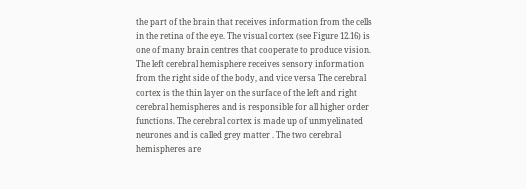the part of the brain that receives information from the cells in the retina of the eye. The visual cortex (see Figure 12.16) is one of many brain centres that cooperate to produce vision. The left cerebral hemisphere receives sensory information from the right side of the body, and vice versa The cerebral cortex is the thin layer on the surface of the left and right cerebral hemispheres and is responsible for all higher order functions. The cerebral cortex is made up of unmyelinated neurones and is called grey matter . The two cerebral hemispheres are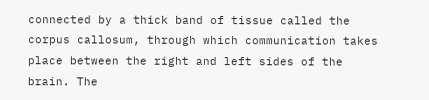connected by a thick band of tissue called the corpus callosum, through which communication takes place between the right and left sides of the brain. The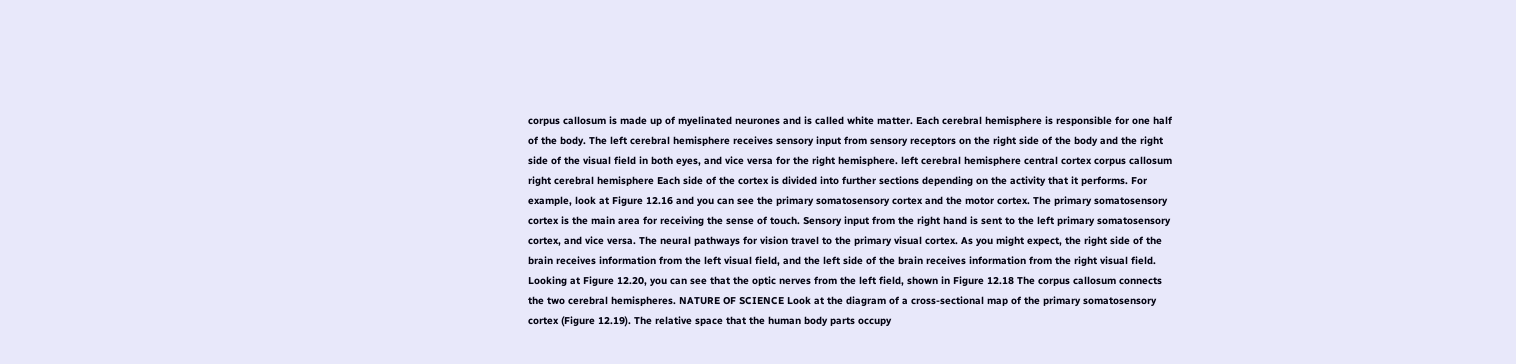corpus callosum is made up of myelinated neurones and is called white matter. Each cerebral hemisphere is responsible for one half of the body. The left cerebral hemisphere receives sensory input from sensory receptors on the right side of the body and the right side of the visual field in both eyes, and vice versa for the right hemisphere. left cerebral hemisphere central cortex corpus callosum right cerebral hemisphere Each side of the cortex is divided into further sections depending on the activity that it performs. For example, look at Figure 12.16 and you can see the primary somatosensory cortex and the motor cortex. The primary somatosensory cortex is the main area for receiving the sense of touch. Sensory input from the right hand is sent to the left primary somatosensory cortex, and vice versa. The neural pathways for vision travel to the primary visual cortex. As you might expect, the right side of the brain receives information from the left visual field, and the left side of the brain receives information from the right visual field. Looking at Figure 12.20, you can see that the optic nerves from the left field, shown in Figure 12.18 The corpus callosum connects the two cerebral hemispheres. NATURE OF SCIENCE Look at the diagram of a cross-sectional map of the primary somatosensory cortex (Figure 12.19). The relative space that the human body parts occupy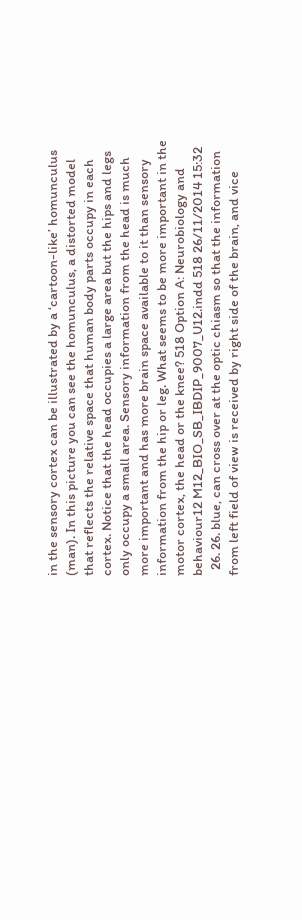in the sensory cortex can be illustrated by a ‘cartoon-like’ homunculus (man). In this picture you can see the homunculus, a distorted model that reflects the relative space that human body parts occupy in each cortex. Notice that the head occupies a large area but the hips and legs only occupy a small area. Sensory information from the head is much more important and has more brain space available to it than sensory information from the hip or leg. What seems to be more important in the motor cortex, the head or the knee? 518 Option A: Neurobiology and behaviour12 M12_BIO_SB_IBDIP_9007_U12.indd 518 26/11/2014 15:32
  26. 26. blue, can cross over at the optic chiasm so that the information from left field of view is received by right side of the brain, and vice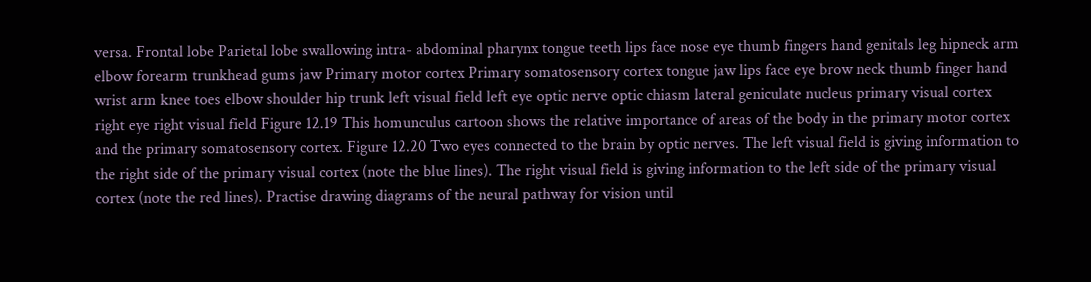versa. Frontal lobe Parietal lobe swallowing intra- abdominal pharynx tongue teeth lips face nose eye thumb fingers hand genitals leg hipneck arm elbow forearm trunkhead gums jaw Primary motor cortex Primary somatosensory cortex tongue jaw lips face eye brow neck thumb finger hand wrist arm knee toes elbow shoulder hip trunk left visual field left eye optic nerve optic chiasm lateral geniculate nucleus primary visual cortex right eye right visual field Figure 12.19 This homunculus cartoon shows the relative importance of areas of the body in the primary motor cortex and the primary somatosensory cortex. Figure 12.20 Two eyes connected to the brain by optic nerves. The left visual field is giving information to the right side of the primary visual cortex (note the blue lines). The right visual field is giving information to the left side of the primary visual cortex (note the red lines). Practise drawing diagrams of the neural pathway for vision until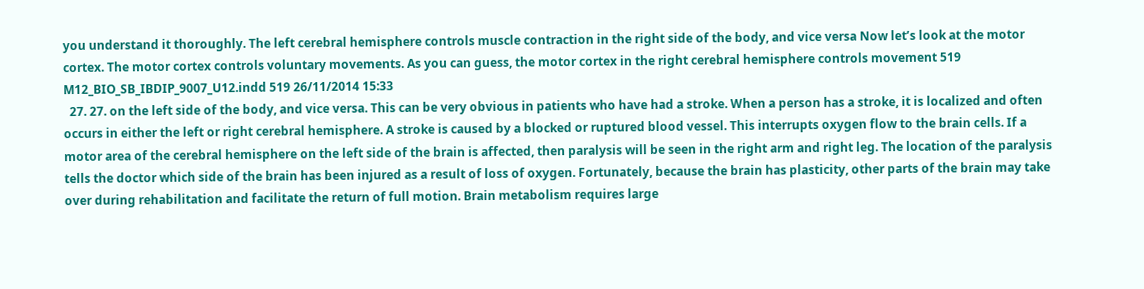you understand it thoroughly. The left cerebral hemisphere controls muscle contraction in the right side of the body, and vice versa Now let’s look at the motor cortex. The motor cortex controls voluntary movements. As you can guess, the motor cortex in the right cerebral hemisphere controls movement 519 M12_BIO_SB_IBDIP_9007_U12.indd 519 26/11/2014 15:33
  27. 27. on the left side of the body, and vice versa. This can be very obvious in patients who have had a stroke. When a person has a stroke, it is localized and often occurs in either the left or right cerebral hemisphere. A stroke is caused by a blocked or ruptured blood vessel. This interrupts oxygen flow to the brain cells. If a motor area of the cerebral hemisphere on the left side of the brain is affected, then paralysis will be seen in the right arm and right leg. The location of the paralysis tells the doctor which side of the brain has been injured as a result of loss of oxygen. Fortunately, because the brain has plasticity, other parts of the brain may take over during rehabilitation and facilitate the return of full motion. Brain metabolism requires large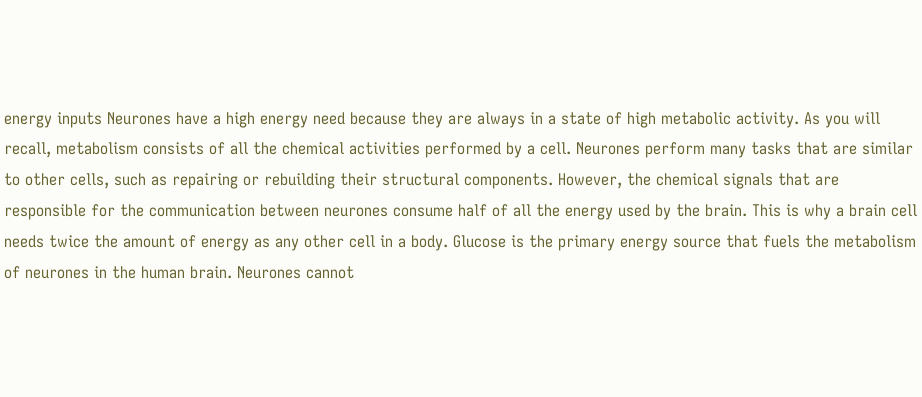energy inputs Neurones have a high energy need because they are always in a state of high metabolic activity. As you will recall, metabolism consists of all the chemical activities performed by a cell. Neurones perform many tasks that are similar to other cells, such as repairing or rebuilding their structural components. However, the chemical signals that are responsible for the communication between neurones consume half of all the energy used by the brain. This is why a brain cell needs twice the amount of energy as any other cell in a body. Glucose is the primary energy source that fuels the metabolism of neurones in the human brain. Neurones cannot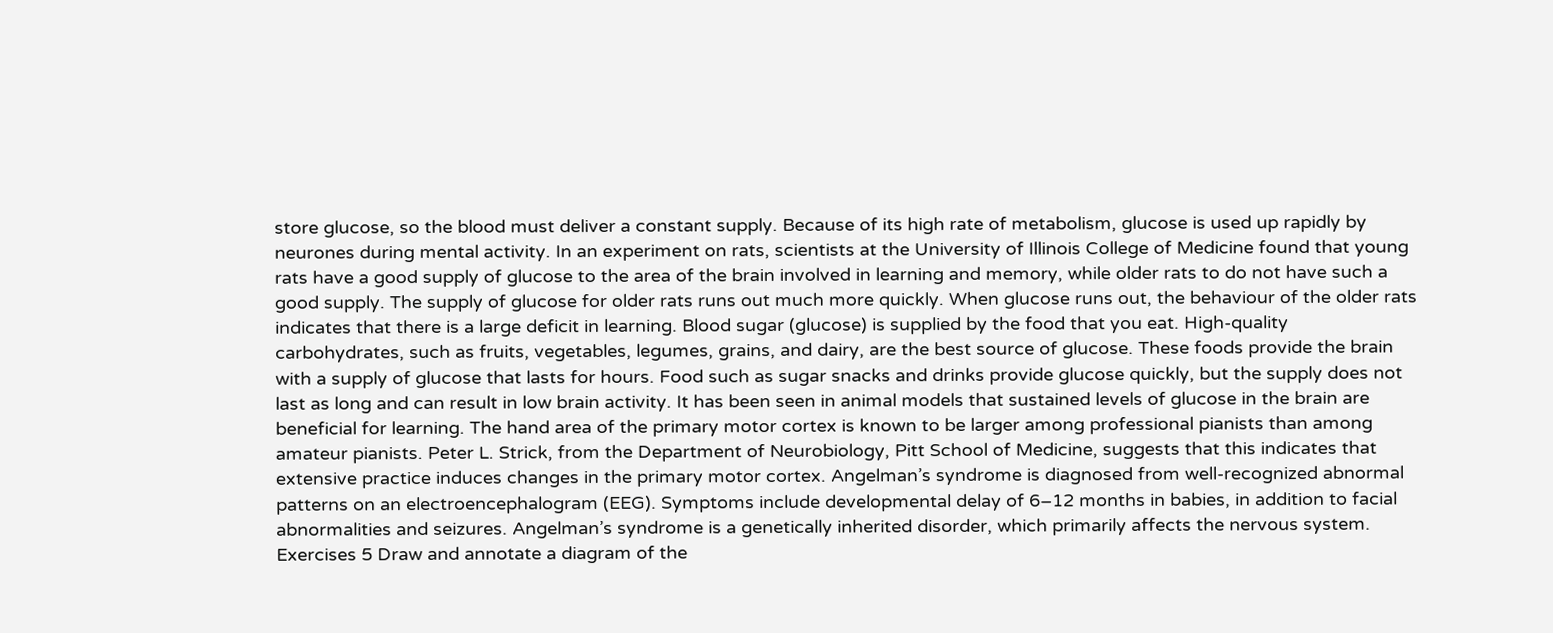store glucose, so the blood must deliver a constant supply. Because of its high rate of metabolism, glucose is used up rapidly by neurones during mental activity. In an experiment on rats, scientists at the University of Illinois College of Medicine found that young rats have a good supply of glucose to the area of the brain involved in learning and memory, while older rats to do not have such a good supply. The supply of glucose for older rats runs out much more quickly. When glucose runs out, the behaviour of the older rats indicates that there is a large deficit in learning. Blood sugar (glucose) is supplied by the food that you eat. High-quality carbohydrates, such as fruits, vegetables, legumes, grains, and dairy, are the best source of glucose. These foods provide the brain with a supply of glucose that lasts for hours. Food such as sugar snacks and drinks provide glucose quickly, but the supply does not last as long and can result in low brain activity. It has been seen in animal models that sustained levels of glucose in the brain are beneficial for learning. The hand area of the primary motor cortex is known to be larger among professional pianists than among amateur pianists. Peter L. Strick, from the Department of Neurobiology, Pitt School of Medicine, suggests that this indicates that extensive practice induces changes in the primary motor cortex. Angelman’s syndrome is diagnosed from well-recognized abnormal patterns on an electroencephalogram (EEG). Symptoms include developmental delay of 6–12 months in babies, in addition to facial abnormalities and seizures. Angelman’s syndrome is a genetically inherited disorder, which primarily affects the nervous system. Exercises 5 Draw and annotate a diagram of the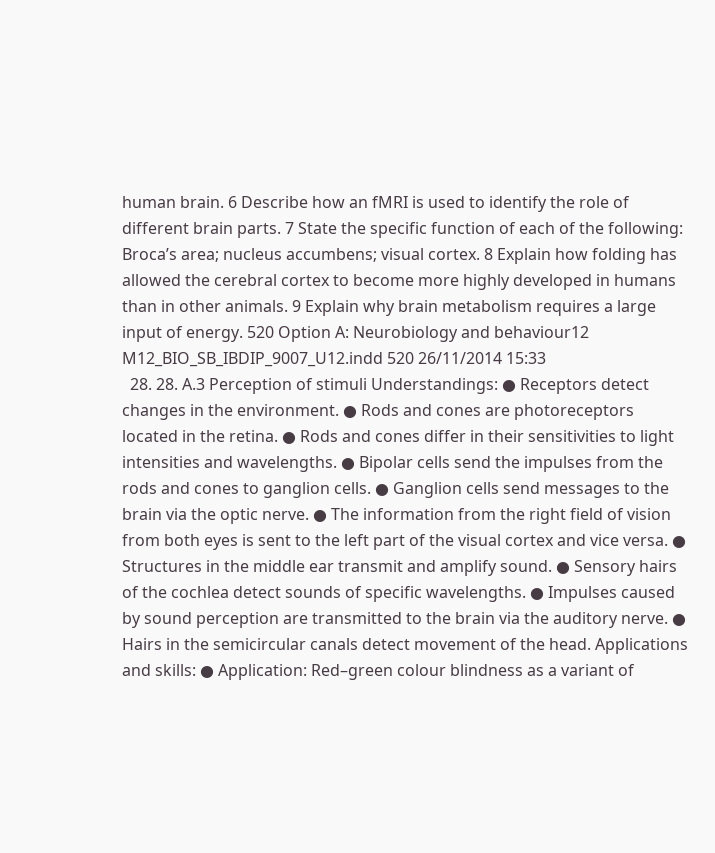human brain. 6 Describe how an fMRI is used to identify the role of different brain parts. 7 State the specific function of each of the following: Broca’s area; nucleus accumbens; visual cortex. 8 Explain how folding has allowed the cerebral cortex to become more highly developed in humans than in other animals. 9 Explain why brain metabolism requires a large input of energy. 520 Option A: Neurobiology and behaviour12 M12_BIO_SB_IBDIP_9007_U12.indd 520 26/11/2014 15:33
  28. 28. A.3 Perception of stimuli Understandings: ● Receptors detect changes in the environment. ● Rods and cones are photoreceptors located in the retina. ● Rods and cones differ in their sensitivities to light intensities and wavelengths. ● Bipolar cells send the impulses from the rods and cones to ganglion cells. ● Ganglion cells send messages to the brain via the optic nerve. ● The information from the right field of vision from both eyes is sent to the left part of the visual cortex and vice versa. ● Structures in the middle ear transmit and amplify sound. ● Sensory hairs of the cochlea detect sounds of specific wavelengths. ● Impulses caused by sound perception are transmitted to the brain via the auditory nerve. ● Hairs in the semicircular canals detect movement of the head. Applications and skills: ● Application: Red–green colour blindness as a variant of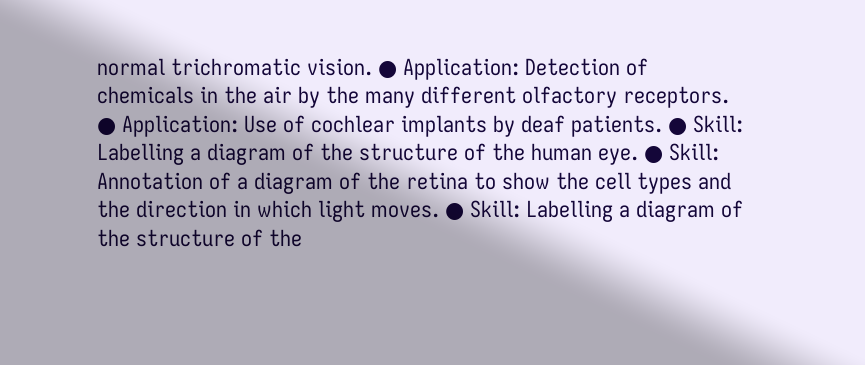normal trichromatic vision. ● Application: Detection of chemicals in the air by the many different olfactory receptors. ● Application: Use of cochlear implants by deaf patients. ● Skill: Labelling a diagram of the structure of the human eye. ● Skill: Annotation of a diagram of the retina to show the cell types and the direction in which light moves. ● Skill: Labelling a diagram of the structure of the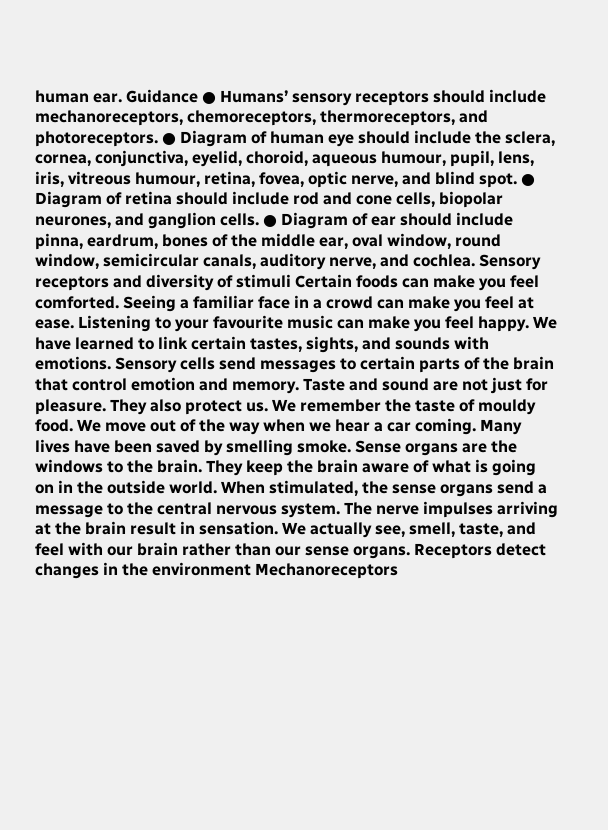human ear. Guidance ● Humans’ sensory receptors should include mechanoreceptors, chemoreceptors, thermoreceptors, and photoreceptors. ● Diagram of human eye should include the sclera, cornea, conjunctiva, eyelid, choroid, aqueous humour, pupil, lens, iris, vitreous humour, retina, fovea, optic nerve, and blind spot. ● Diagram of retina should include rod and cone cells, biopolar neurones, and ganglion cells. ● Diagram of ear should include pinna, eardrum, bones of the middle ear, oval window, round window, semicircular canals, auditory nerve, and cochlea. Sensory receptors and diversity of stimuli Certain foods can make you feel comforted. Seeing a familiar face in a crowd can make you feel at ease. Listening to your favourite music can make you feel happy. We have learned to link certain tastes, sights, and sounds with emotions. Sensory cells send messages to certain parts of the brain that control emotion and memory. Taste and sound are not just for pleasure. They also protect us. We remember the taste of mouldy food. We move out of the way when we hear a car coming. Many lives have been saved by smelling smoke. Sense organs are the windows to the brain. They keep the brain aware of what is going on in the outside world. When stimulated, the sense organs send a message to the central nervous system. The nerve impulses arriving at the brain result in sensation. We actually see, smell, taste, and feel with our brain rather than our sense organs. Receptors detect changes in the environment Mechanoreceptors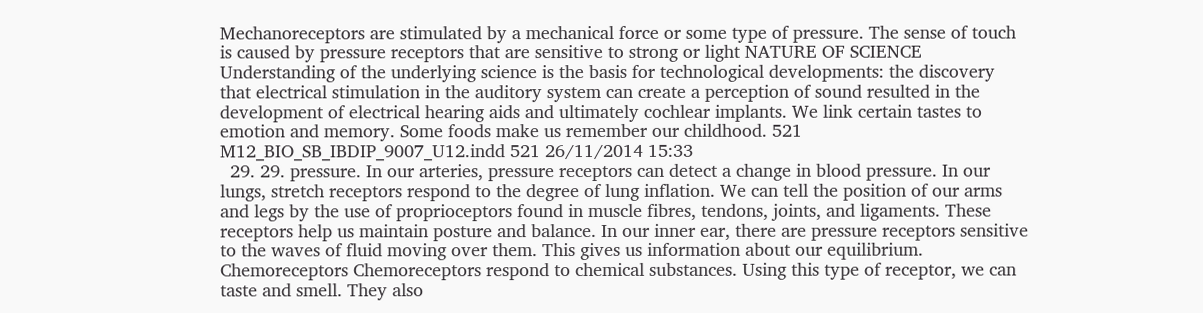Mechanoreceptors are stimulated by a mechanical force or some type of pressure. The sense of touch is caused by pressure receptors that are sensitive to strong or light NATURE OF SCIENCE Understanding of the underlying science is the basis for technological developments: the discovery that electrical stimulation in the auditory system can create a perception of sound resulted in the development of electrical hearing aids and ultimately cochlear implants. We link certain tastes to emotion and memory. Some foods make us remember our childhood. 521 M12_BIO_SB_IBDIP_9007_U12.indd 521 26/11/2014 15:33
  29. 29. pressure. In our arteries, pressure receptors can detect a change in blood pressure. In our lungs, stretch receptors respond to the degree of lung inflation. We can tell the position of our arms and legs by the use of proprioceptors found in muscle fibres, tendons, joints, and ligaments. These receptors help us maintain posture and balance. In our inner ear, there are pressure receptors sensitive to the waves of fluid moving over them. This gives us information about our equilibrium. Chemoreceptors Chemoreceptors respond to chemical substances. Using this type of receptor, we can taste and smell. They also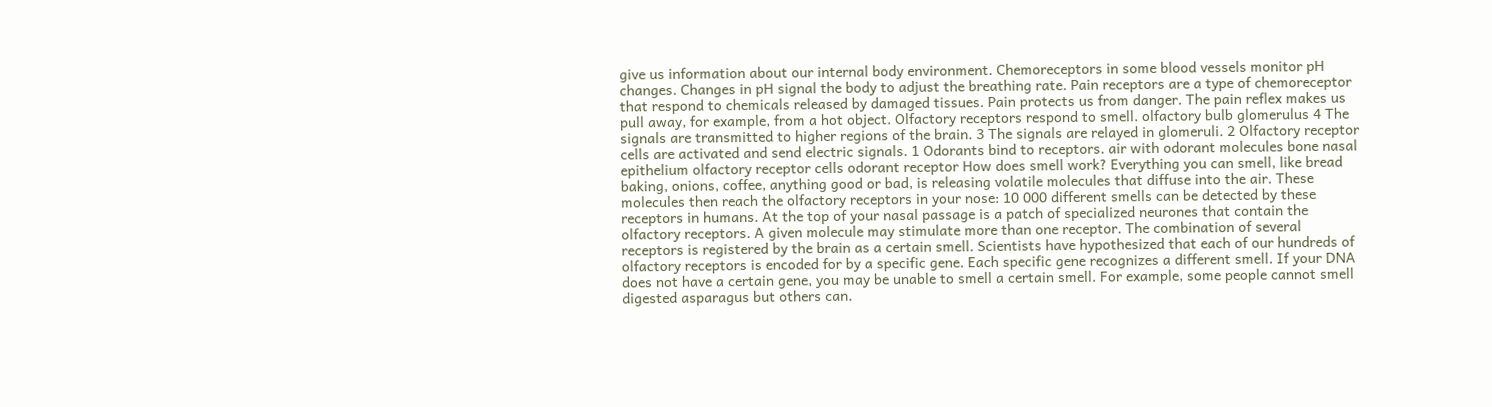give us information about our internal body environment. Chemoreceptors in some blood vessels monitor pH changes. Changes in pH signal the body to adjust the breathing rate. Pain receptors are a type of chemoreceptor that respond to chemicals released by damaged tissues. Pain protects us from danger. The pain reflex makes us pull away, for example, from a hot object. Olfactory receptors respond to smell. olfactory bulb glomerulus 4 The signals are transmitted to higher regions of the brain. 3 The signals are relayed in glomeruli. 2 Olfactory receptor cells are activated and send electric signals. 1 Odorants bind to receptors. air with odorant molecules bone nasal epithelium olfactory receptor cells odorant receptor How does smell work? Everything you can smell, like bread baking, onions, coffee, anything good or bad, is releasing volatile molecules that diffuse into the air. These molecules then reach the olfactory receptors in your nose: 10 000 different smells can be detected by these receptors in humans. At the top of your nasal passage is a patch of specialized neurones that contain the olfactory receptors. A given molecule may stimulate more than one receptor. The combination of several receptors is registered by the brain as a certain smell. Scientists have hypothesized that each of our hundreds of olfactory receptors is encoded for by a specific gene. Each specific gene recognizes a different smell. If your DNA does not have a certain gene, you may be unable to smell a certain smell. For example, some people cannot smell digested asparagus but others can.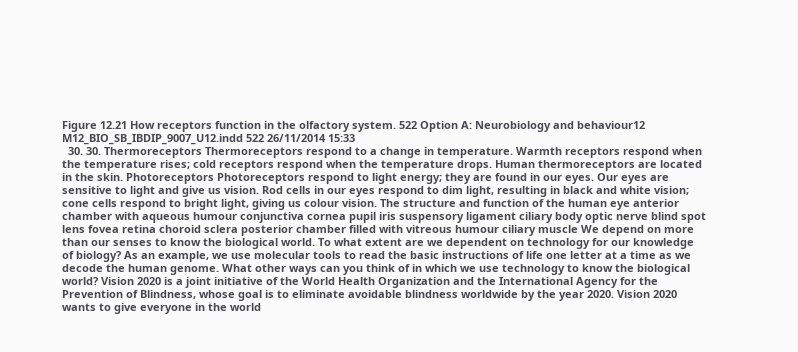Figure 12.21 How receptors function in the olfactory system. 522 Option A: Neurobiology and behaviour12 M12_BIO_SB_IBDIP_9007_U12.indd 522 26/11/2014 15:33
  30. 30. Thermoreceptors Thermoreceptors respond to a change in temperature. Warmth receptors respond when the temperature rises; cold receptors respond when the temperature drops. Human thermoreceptors are located in the skin. Photoreceptors Photoreceptors respond to light energy; they are found in our eyes. Our eyes are sensitive to light and give us vision. Rod cells in our eyes respond to dim light, resulting in black and white vision; cone cells respond to bright light, giving us colour vision. The structure and function of the human eye anterior chamber with aqueous humour conjunctiva cornea pupil iris suspensory ligament ciliary body optic nerve blind spot lens fovea retina choroid sclera posterior chamber filled with vitreous humour ciliary muscle We depend on more than our senses to know the biological world. To what extent are we dependent on technology for our knowledge of biology? As an example, we use molecular tools to read the basic instructions of life one letter at a time as we decode the human genome. What other ways can you think of in which we use technology to know the biological world? Vision 2020 is a joint initiative of the World Health Organization and the International Agency for the Prevention of Blindness, whose goal is to eliminate avoidable blindness worldwide by the year 2020. Vision 2020 wants to give everyone in the world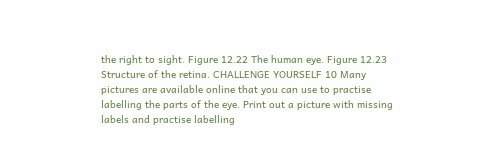the right to sight. Figure 12.22 The human eye. Figure 12.23 Structure of the retina. CHALLENGE YOURSELF 10 Many pictures are available online that you can use to practise labelling the parts of the eye. Print out a picture with missing labels and practise labelling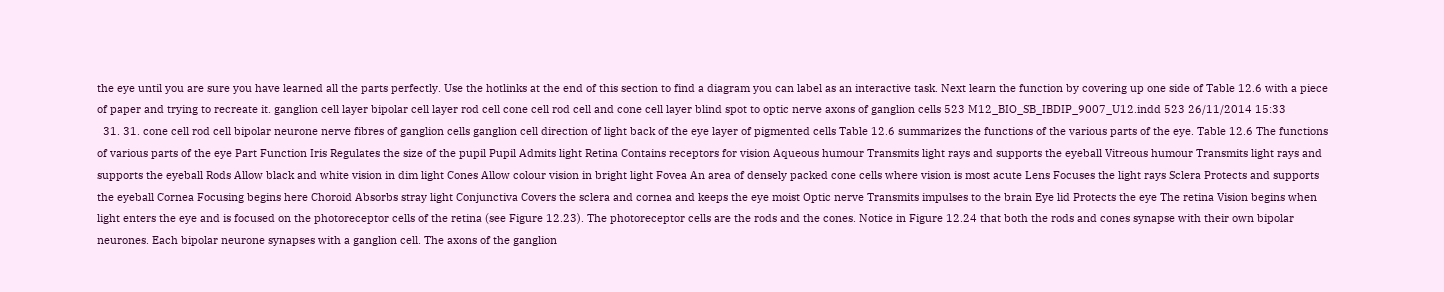the eye until you are sure you have learned all the parts perfectly. Use the hotlinks at the end of this section to find a diagram you can label as an interactive task. Next learn the function by covering up one side of Table 12.6 with a piece of paper and trying to recreate it. ganglion cell layer bipolar cell layer rod cell cone cell rod cell and cone cell layer blind spot to optic nerve axons of ganglion cells 523 M12_BIO_SB_IBDIP_9007_U12.indd 523 26/11/2014 15:33
  31. 31. cone cell rod cell bipolar neurone nerve fibres of ganglion cells ganglion cell direction of light back of the eye layer of pigmented cells Table 12.6 summarizes the functions of the various parts of the eye. Table 12.6 The functions of various parts of the eye Part Function Iris Regulates the size of the pupil Pupil Admits light Retina Contains receptors for vision Aqueous humour Transmits light rays and supports the eyeball Vitreous humour Transmits light rays and supports the eyeball Rods Allow black and white vision in dim light Cones Allow colour vision in bright light Fovea An area of densely packed cone cells where vision is most acute Lens Focuses the light rays Sclera Protects and supports the eyeball Cornea Focusing begins here Choroid Absorbs stray light Conjunctiva Covers the sclera and cornea and keeps the eye moist Optic nerve Transmits impulses to the brain Eye lid Protects the eye The retina Vision begins when light enters the eye and is focused on the photoreceptor cells of the retina (see Figure 12.23). The photoreceptor cells are the rods and the cones. Notice in Figure 12.24 that both the rods and cones synapse with their own bipolar neurones. Each bipolar neurone synapses with a ganglion cell. The axons of the ganglion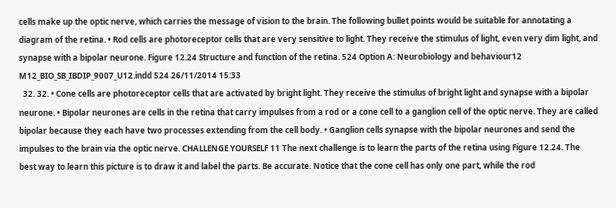cells make up the optic nerve, which carries the message of vision to the brain. The following bullet points would be suitable for annotating a diagram of the retina. • Rod cells are photoreceptor cells that are very sensitive to light. They receive the stimulus of light, even very dim light, and synapse with a bipolar neurone. Figure 12.24 Structure and function of the retina. 524 Option A: Neurobiology and behaviour12 M12_BIO_SB_IBDIP_9007_U12.indd 524 26/11/2014 15:33
  32. 32. • Cone cells are photoreceptor cells that are activated by bright light. They receive the stimulus of bright light and synapse with a bipolar neurone. • Bipolar neurones are cells in the retina that carry impulses from a rod or a cone cell to a ganglion cell of the optic nerve. They are called bipolar because they each have two processes extending from the cell body. • Ganglion cells synapse with the bipolar neurones and send the impulses to the brain via the optic nerve. CHALLENGE YOURSELF 11 The next challenge is to learn the parts of the retina using Figure 12.24. The best way to learn this picture is to draw it and label the parts. Be accurate. Notice that the cone cell has only one part, while the rod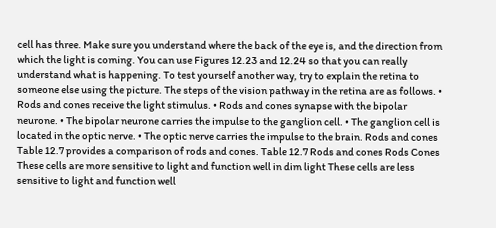cell has three. Make sure you understand where the back of the eye is, and the direction from which the light is coming. You can use Figures 12.23 and 12.24 so that you can really understand what is happening. To test yourself another way, try to explain the retina to someone else using the picture. The steps of the vision pathway in the retina are as follows. • Rods and cones receive the light stimulus. • Rods and cones synapse with the bipolar neurone. • The bipolar neurone carries the impulse to the ganglion cell. • The ganglion cell is located in the optic nerve. • The optic nerve carries the impulse to the brain. Rods and cones Table 12.7 provides a comparison of rods and cones. Table 12.7 Rods and cones Rods Cones These cells are more sensitive to light and function well in dim light These cells are less sensitive to light and function well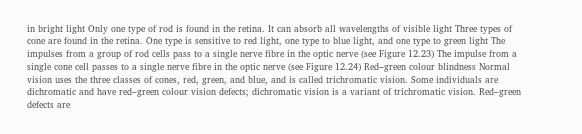in bright light Only one type of rod is found in the retina. It can absorb all wavelengths of visible light Three types of cone are found in the retina. One type is sensitive to red light, one type to blue light, and one type to green light The impulses from a group of rod cells pass to a single nerve fibre in the optic nerve (see Figure 12.23) The impulse from a single cone cell passes to a single nerve fibre in the optic nerve (see Figure 12.24) Red–green colour blindness Normal vision uses the three classes of cones, red, green, and blue, and is called trichromatic vision. Some individuals are dichromatic and have red–green colour vision defects; dichromatic vision is a variant of trichromatic vision. Red–green defects are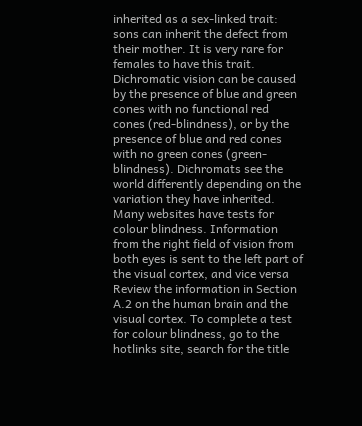inherited as a sex-linked trait: sons can inherit the defect from their mother. It is very rare for females to have this trait. Dichromatic vision can be caused by the presence of blue and green cones with no functional red cones (red-blindness), or by the presence of blue and red cones with no green cones (green-blindness). Dichromats see the world differently depending on the variation they have inherited. Many websites have tests for colour blindness. Information from the right field of vision from both eyes is sent to the left part of the visual cortex, and vice versa Review the information in Section A.2 on the human brain and the visual cortex. To complete a test for colour blindness, go to the hotlinks site, search for the title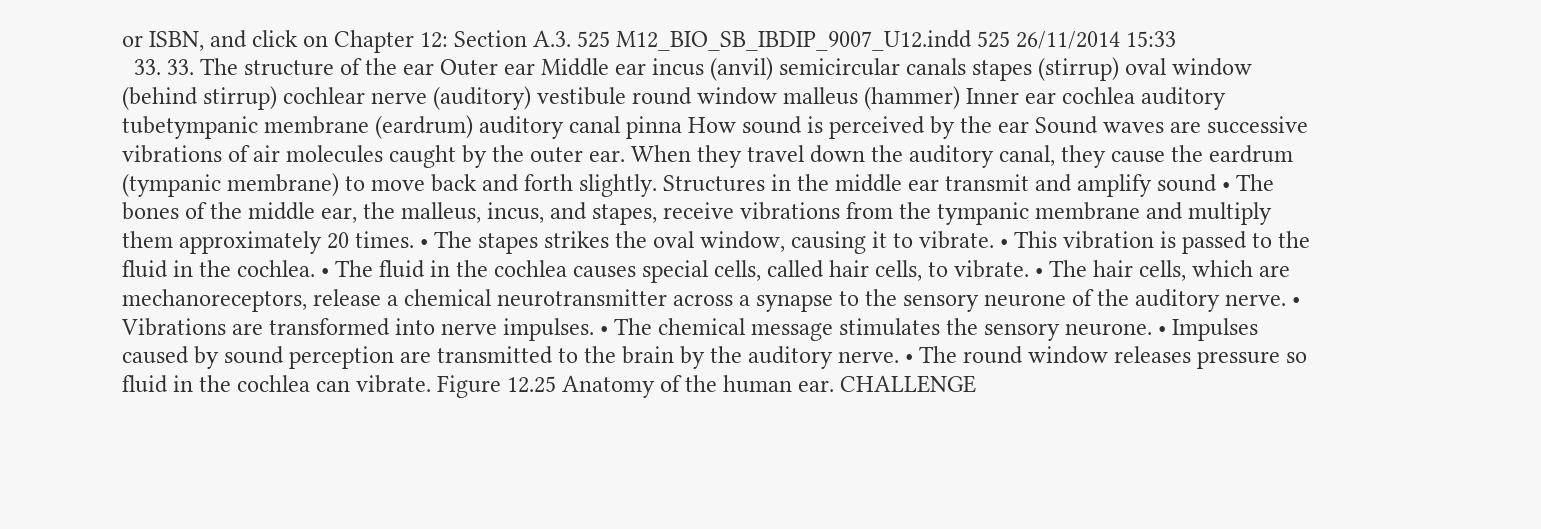or ISBN, and click on Chapter 12: Section A.3. 525 M12_BIO_SB_IBDIP_9007_U12.indd 525 26/11/2014 15:33
  33. 33. The structure of the ear Outer ear Middle ear incus (anvil) semicircular canals stapes (stirrup) oval window (behind stirrup) cochlear nerve (auditory) vestibule round window malleus (hammer) Inner ear cochlea auditory tubetympanic membrane (eardrum) auditory canal pinna How sound is perceived by the ear Sound waves are successive vibrations of air molecules caught by the outer ear. When they travel down the auditory canal, they cause the eardrum (tympanic membrane) to move back and forth slightly. Structures in the middle ear transmit and amplify sound • The bones of the middle ear, the malleus, incus, and stapes, receive vibrations from the tympanic membrane and multiply them approximately 20 times. • The stapes strikes the oval window, causing it to vibrate. • This vibration is passed to the fluid in the cochlea. • The fluid in the cochlea causes special cells, called hair cells, to vibrate. • The hair cells, which are mechanoreceptors, release a chemical neurotransmitter across a synapse to the sensory neurone of the auditory nerve. • Vibrations are transformed into nerve impulses. • The chemical message stimulates the sensory neurone. • Impulses caused by sound perception are transmitted to the brain by the auditory nerve. • The round window releases pressure so fluid in the cochlea can vibrate. Figure 12.25 Anatomy of the human ear. CHALLENGE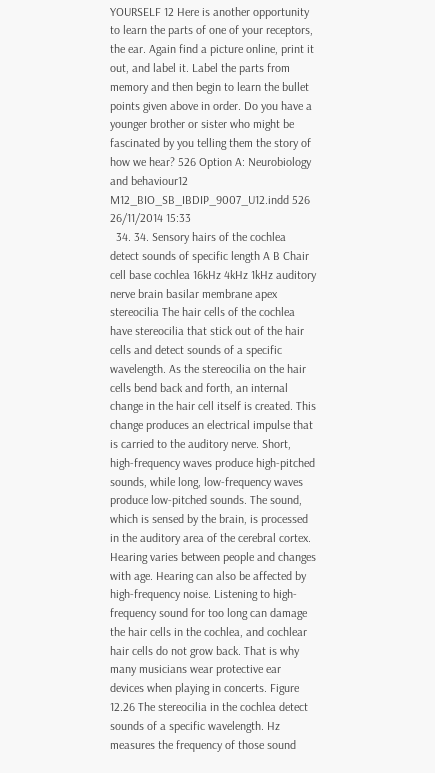YOURSELF 12 Here is another opportunity to learn the parts of one of your receptors, the ear. Again find a picture online, print it out, and label it. Label the parts from memory and then begin to learn the bullet points given above in order. Do you have a younger brother or sister who might be fascinated by you telling them the story of how we hear? 526 Option A: Neurobiology and behaviour12 M12_BIO_SB_IBDIP_9007_U12.indd 526 26/11/2014 15:33
  34. 34. Sensory hairs of the cochlea detect sounds of specific length A B Chair cell base cochlea 16kHz 4kHz 1kHz auditory nerve brain basilar membrane apex stereocilia The hair cells of the cochlea have stereocilia that stick out of the hair cells and detect sounds of a specific wavelength. As the stereocilia on the hair cells bend back and forth, an internal change in the hair cell itself is created. This change produces an electrical impulse that is carried to the auditory nerve. Short, high-frequency waves produce high-pitched sounds, while long, low-frequency waves produce low-pitched sounds. The sound, which is sensed by the brain, is processed in the auditory area of the cerebral cortex. Hearing varies between people and changes with age. Hearing can also be affected by high-frequency noise. Listening to high-frequency sound for too long can damage the hair cells in the cochlea, and cochlear hair cells do not grow back. That is why many musicians wear protective ear devices when playing in concerts. Figure 12.26 The stereocilia in the cochlea detect sounds of a specific wavelength. Hz measures the frequency of those sound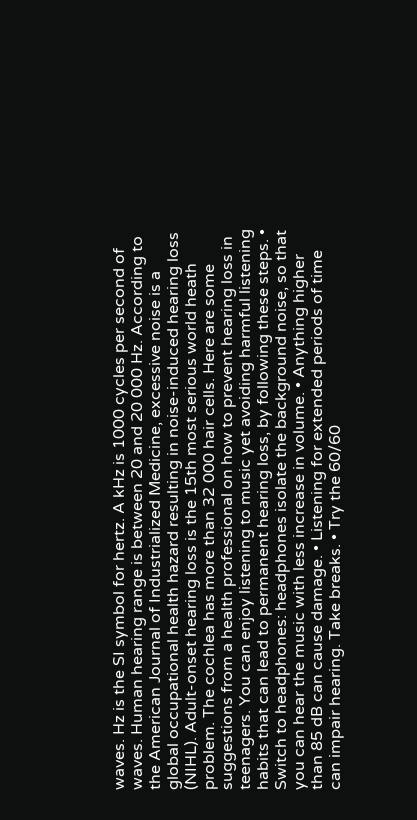waves. Hz is the SI symbol for hertz. A kHz is 1000 cycles per second of waves. Human hearing range is between 20 and 20 000 Hz. According to the American Journal of Industrialized Medicine, excessive noise is a global occupational health hazard resulting in noise-induced hearing loss (NIHL). Adult-onset hearing loss is the 15th most serious world heath problem. The cochlea has more than 32 000 hair cells. Here are some suggestions from a health professional on how to prevent hearing loss in teenagers. You can enjoy listening to music yet avoiding harmful listening habits that can lead to permanent hearing loss, by following these steps. • Switch to headphones: headphones isolate the background noise, so that you can hear the music with less increase in volume. • Anything higher than 85 dB can cause damage. • Listening for extended periods of time can impair hearing. Take breaks. • Try the 60/60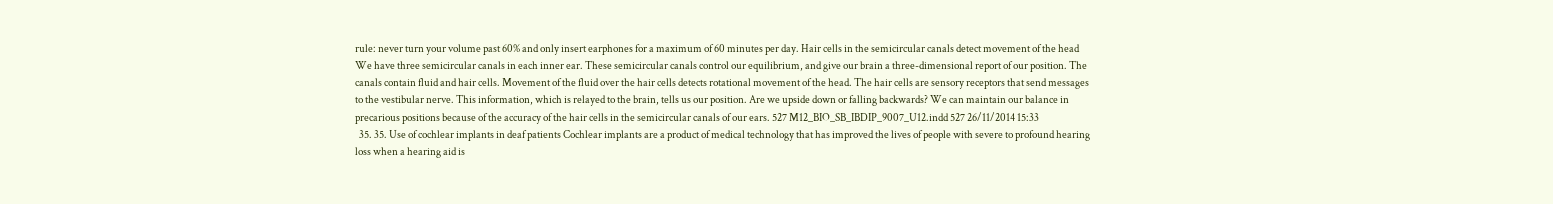rule: never turn your volume past 60% and only insert earphones for a maximum of 60 minutes per day. Hair cells in the semicircular canals detect movement of the head We have three semicircular canals in each inner ear. These semicircular canals control our equilibrium, and give our brain a three-dimensional report of our position. The canals contain fluid and hair cells. Movement of the fluid over the hair cells detects rotational movement of the head. The hair cells are sensory receptors that send messages to the vestibular nerve. This information, which is relayed to the brain, tells us our position. Are we upside down or falling backwards? We can maintain our balance in precarious positions because of the accuracy of the hair cells in the semicircular canals of our ears. 527 M12_BIO_SB_IBDIP_9007_U12.indd 527 26/11/2014 15:33
  35. 35. Use of cochlear implants in deaf patients Cochlear implants are a product of medical technology that has improved the lives of people with severe to profound hearing loss when a hearing aid is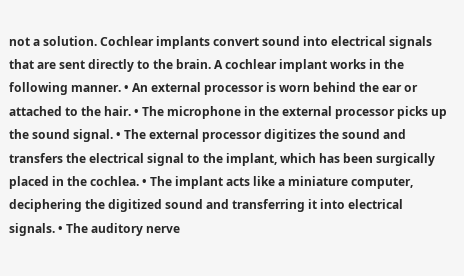not a solution. Cochlear implants convert sound into electrical signals that are sent directly to the brain. A cochlear implant works in the following manner. • An external processor is worn behind the ear or attached to the hair. • The microphone in the external processor picks up the sound signal. • The external processor digitizes the sound and transfers the electrical signal to the implant, which has been surgically placed in the cochlea. • The implant acts like a miniature computer, deciphering the digitized sound and transferring it into electrical signals. • The auditory nerve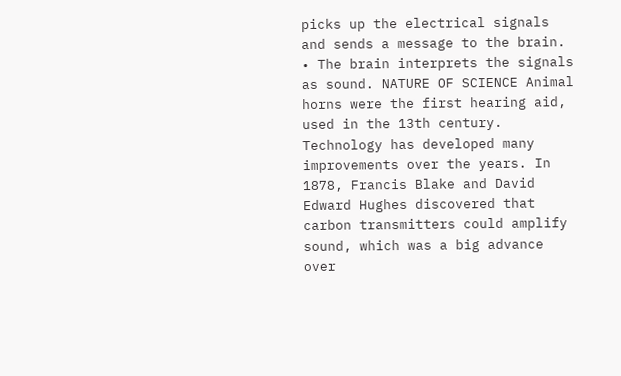picks up the electrical signals and sends a message to the brain. • The brain interprets the signals as sound. NATURE OF SCIENCE Animal horns were the first hearing aid, used in the 13th century. Technology has developed many improvements over the years. In 1878, Francis Blake and David Edward Hughes discovered that carbon transmitters could amplify sound, which was a big advance over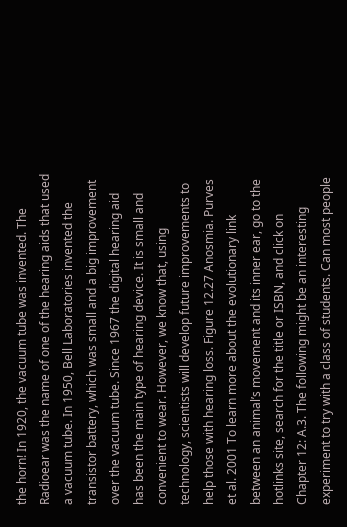the horn! In 1920, the vacuum tube was invented. The Radioear was the name of one of the hearing aids that used a vacuum tube. In 1950, Bell Laboratories invented the transistor battery, which was small and a big improvement over the vacuum tube. Since 1967 the digital hearing aid has been the main type of hearing device. It is small and convenient to wear. However, we know that, using technology, scientists will develop future improvements to help those with hearing loss. Figure 12.27 Anosmia. Purves et al. 2001 To learn more about the evolutionary link between an animal’s movement and its inner ear, go to the hotlinks site, search for the title or ISBN, and click on Chapter 12: A.3. The following might be an interesting experiment to try with a class of students. Can most people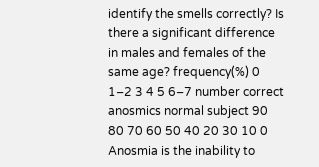identify the smells correctly? Is there a significant difference in males and females of the same age? frequency(%) 0 1–2 3 4 5 6–7 number correct anosmics normal subject 90 80 70 60 50 40 20 30 10 0 Anosmia is the inability to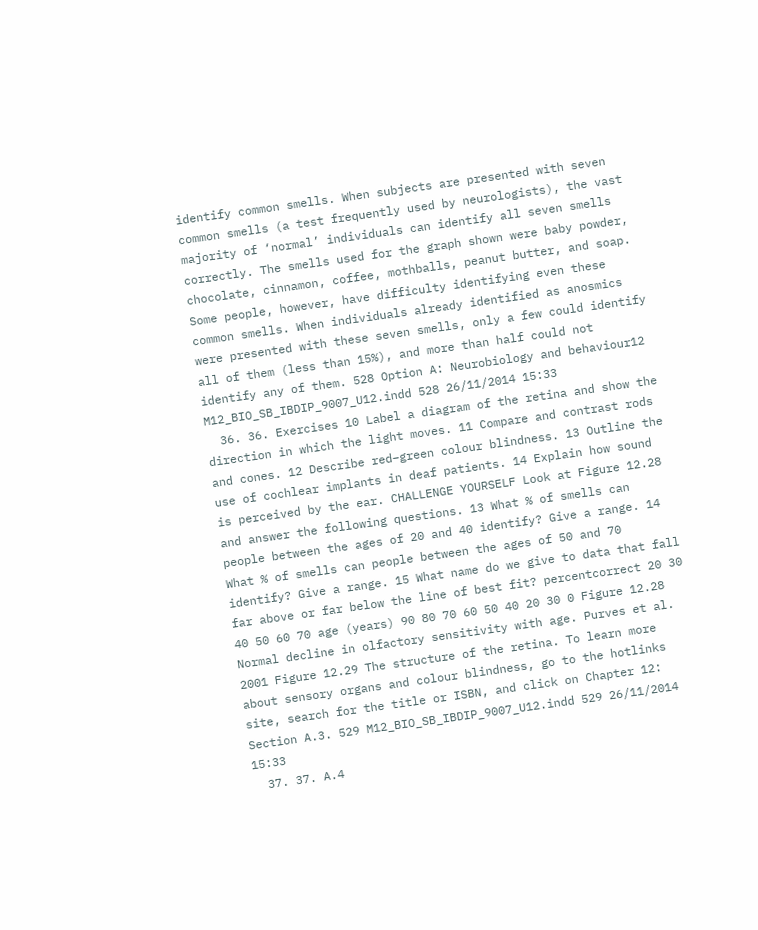identify common smells. When subjects are presented with seven common smells (a test frequently used by neurologists), the vast majority of ‘normal’ individuals can identify all seven smells correctly. The smells used for the graph shown were baby powder, chocolate, cinnamon, coffee, mothballs, peanut butter, and soap. Some people, however, have difficulty identifying even these common smells. When individuals already identified as anosmics were presented with these seven smells, only a few could identify all of them (less than 15%), and more than half could not identify any of them. 528 Option A: Neurobiology and behaviour12 M12_BIO_SB_IBDIP_9007_U12.indd 528 26/11/2014 15:33
  36. 36. Exercises 10 Label a diagram of the retina and show the direction in which the light moves. 11 Compare and contrast rods and cones. 12 Describe red–green colour blindness. 13 Outline the use of cochlear implants in deaf patients. 14 Explain how sound is perceived by the ear. CHALLENGE YOURSELF Look at Figure 12.28 and answer the following questions. 13 What % of smells can people between the ages of 20 and 40 identify? Give a range. 14 What % of smells can people between the ages of 50 and 70 identify? Give a range. 15 What name do we give to data that fall far above or far below the line of best fit? percentcorrect 20 30 40 50 60 70 age (years) 90 80 70 60 50 40 20 30 0 Figure 12.28 Normal decline in olfactory sensitivity with age. Purves et al. 2001 Figure 12.29 The structure of the retina. To learn more about sensory organs and colour blindness, go to the hotlinks site, search for the title or ISBN, and click on Chapter 12: Section A.3. 529 M12_BIO_SB_IBDIP_9007_U12.indd 529 26/11/2014 15:33
  37. 37. A.4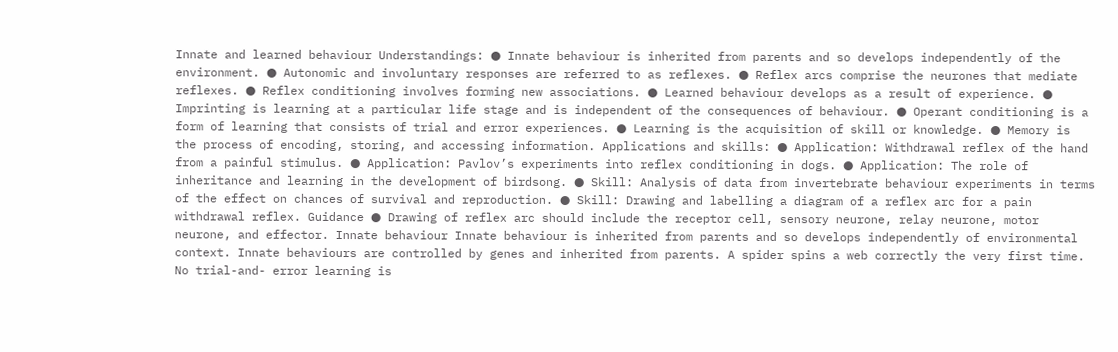Innate and learned behaviour Understandings: ● Innate behaviour is inherited from parents and so develops independently of the environment. ● Autonomic and involuntary responses are referred to as reflexes. ● Reflex arcs comprise the neurones that mediate reflexes. ● Reflex conditioning involves forming new associations. ● Learned behaviour develops as a result of experience. ● Imprinting is learning at a particular life stage and is independent of the consequences of behaviour. ● Operant conditioning is a form of learning that consists of trial and error experiences. ● Learning is the acquisition of skill or knowledge. ● Memory is the process of encoding, storing, and accessing information. Applications and skills: ● Application: Withdrawal reflex of the hand from a painful stimulus. ● Application: Pavlov’s experiments into reflex conditioning in dogs. ● Application: The role of inheritance and learning in the development of birdsong. ● Skill: Analysis of data from invertebrate behaviour experiments in terms of the effect on chances of survival and reproduction. ● Skill: Drawing and labelling a diagram of a reflex arc for a pain withdrawal reflex. Guidance ● Drawing of reflex arc should include the receptor cell, sensory neurone, relay neurone, motor neurone, and effector. Innate behaviour Innate behaviour is inherited from parents and so develops independently of environmental context. Innate behaviours are controlled by genes and inherited from parents. A spider spins a web correctly the very first time. No trial-and- error learning is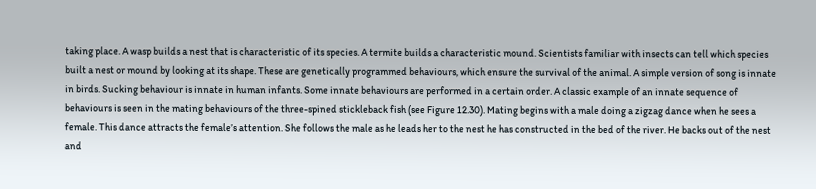taking place. A wasp builds a nest that is characteristic of its species. A termite builds a characteristic mound. Scientists familiar with insects can tell which species built a nest or mound by looking at its shape. These are genetically programmed behaviours, which ensure the survival of the animal. A simple version of song is innate in birds. Sucking behaviour is innate in human infants. Some innate behaviours are performed in a certain order. A classic example of an innate sequence of behaviours is seen in the mating behaviours of the three-spined stickleback fish (see Figure 12.30). Mating begins with a male doing a zigzag dance when he sees a female. This dance attracts the female’s attention. She follows the male as he leads her to the nest he has constructed in the bed of the river. He backs out of the nest and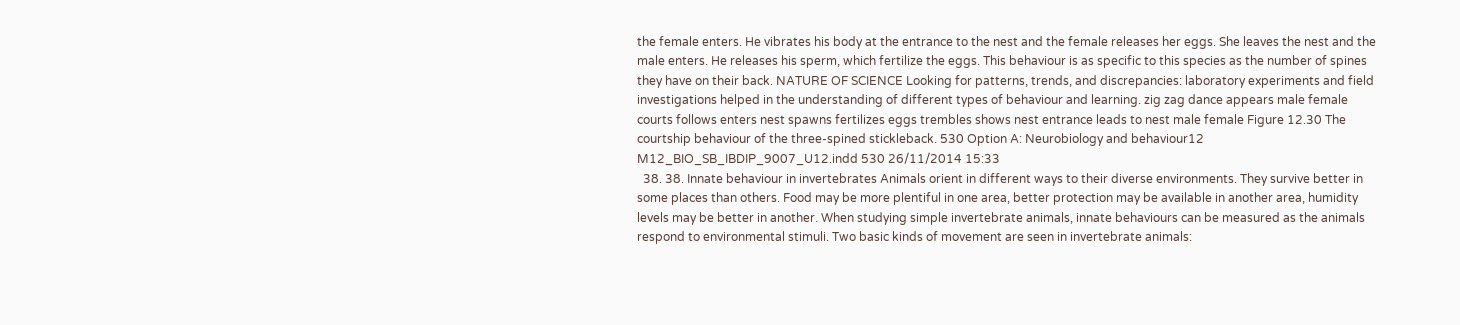the female enters. He vibrates his body at the entrance to the nest and the female releases her eggs. She leaves the nest and the male enters. He releases his sperm, which fertilize the eggs. This behaviour is as specific to this species as the number of spines they have on their back. NATURE OF SCIENCE Looking for patterns, trends, and discrepancies: laboratory experiments and field investigations helped in the understanding of different types of behaviour and learning. zig zag dance appears male female courts follows enters nest spawns fertilizes eggs trembles shows nest entrance leads to nest male female Figure 12.30 The courtship behaviour of the three-spined stickleback. 530 Option A: Neurobiology and behaviour12 M12_BIO_SB_IBDIP_9007_U12.indd 530 26/11/2014 15:33
  38. 38. Innate behaviour in invertebrates Animals orient in different ways to their diverse environments. They survive better in some places than others. Food may be more plentiful in one area, better protection may be available in another area, humidity levels may be better in another. When studying simple invertebrate animals, innate behaviours can be measured as the animals respond to environmental stimuli. Two basic kinds of movement are seen in invertebrate animals: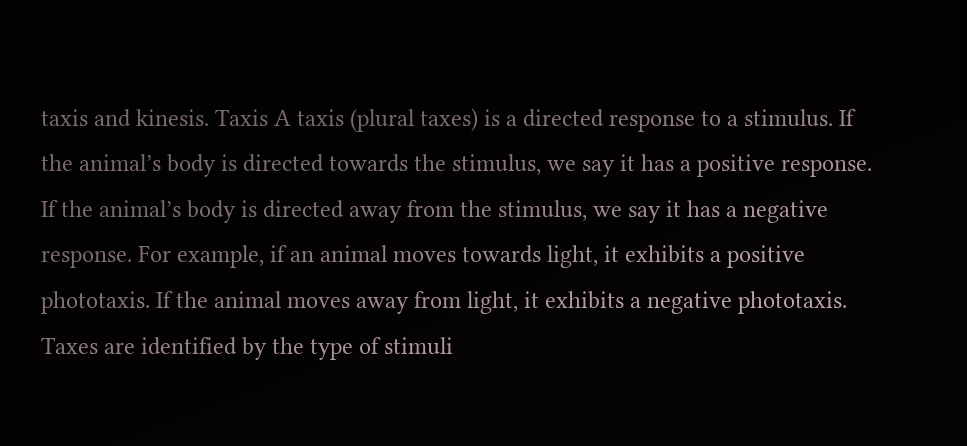taxis and kinesis. Taxis A taxis (plural taxes) is a directed response to a stimulus. If the animal’s body is directed towards the stimulus, we say it has a positive response. If the animal’s body is directed away from the stimulus, we say it has a negative response. For example, if an animal moves towards light, it exhibits a positive phototaxis. If the animal moves away from light, it exhibits a negative phototaxis. Taxes are identified by the type of stimuli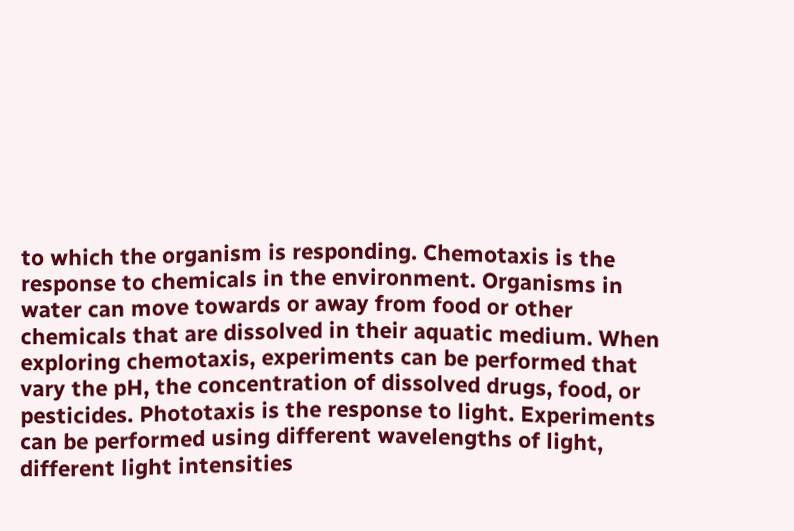to which the organism is responding. Chemotaxis is the response to chemicals in the environment. Organisms in water can move towards or away from food or other chemicals that are dissolved in their aquatic medium. When exploring chemotaxis, experiments can be performed that vary the pH, the concentration of dissolved drugs, food, or pesticides. Phototaxis is the response to light. Experiments can be performed using different wavelengths of light, different light intensities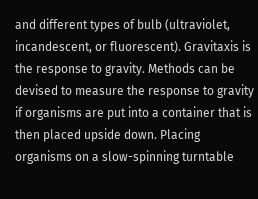and different types of bulb (ultraviolet, incandescent, or fluorescent). Gravitaxis is the response to gravity. Methods can be devised to measure the response to gravity if organisms are put into a container that is then placed upside down. Placing organisms on a slow-spinning turntable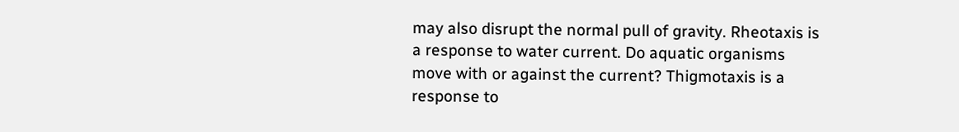may also disrupt the normal pull of gravity. Rheotaxis is a response to water current. Do aquatic organisms move with or against the current? Thigmotaxis is a response to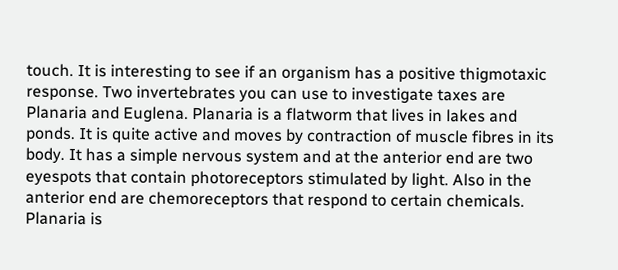touch. It is interesting to see if an organism has a positive thigmotaxic response. Two invertebrates you can use to investigate taxes are Planaria and Euglena. Planaria is a flatworm that lives in lakes and ponds. It is quite active and moves by contraction of muscle fibres in its body. It has a simple nervous system and at the anterior end are two eyespots that contain photoreceptors stimulated by light. Also in the anterior end are chemoreceptors that respond to certain chemicals. Planaria is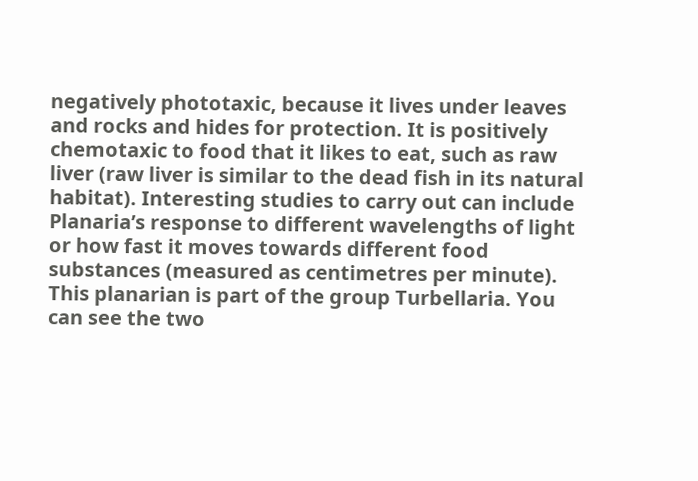negatively phototaxic, because it lives under leaves and rocks and hides for protection. It is positively chemotaxic to food that it likes to eat, such as raw liver (raw liver is similar to the dead fish in its natural habitat). Interesting studies to carry out can include Planaria’s response to different wavelengths of light or how fast it moves towards different food substances (measured as centimetres per minute). This planarian is part of the group Turbellaria. You can see the two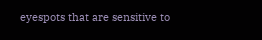eyespots that are sensitive to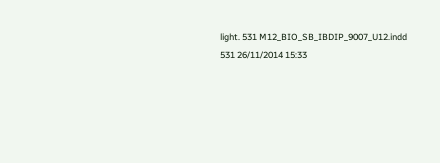light. 531 M12_BIO_SB_IBDIP_9007_U12.indd 531 26/11/2014 15:33